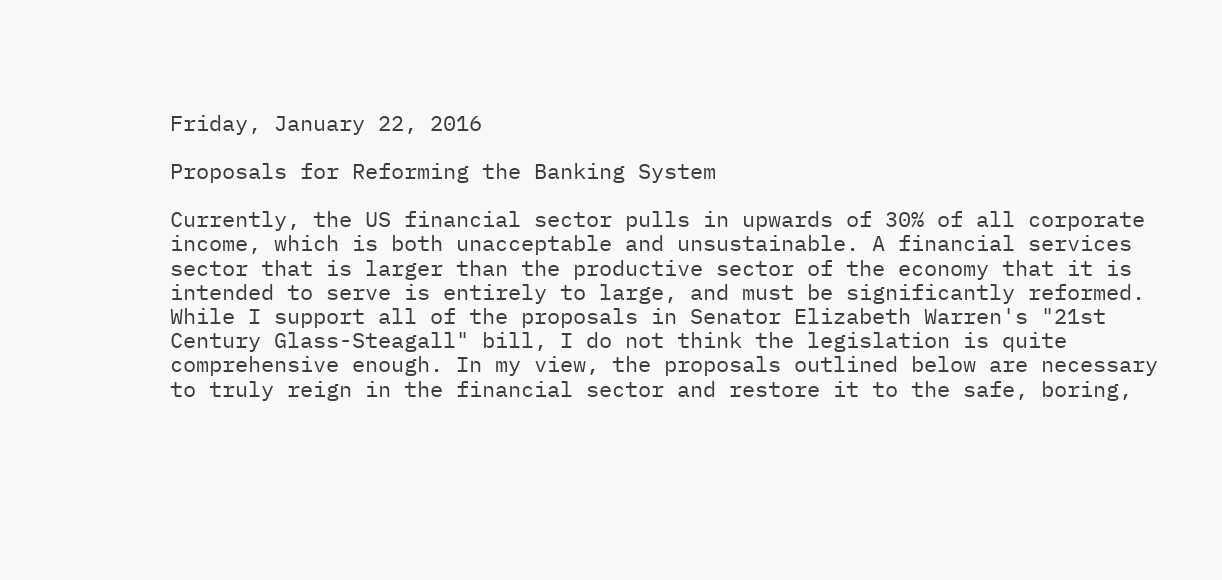Friday, January 22, 2016

Proposals for Reforming the Banking System

Currently, the US financial sector pulls in upwards of 30% of all corporate income, which is both unacceptable and unsustainable. A financial services sector that is larger than the productive sector of the economy that it is intended to serve is entirely to large, and must be significantly reformed. While I support all of the proposals in Senator Elizabeth Warren's "21st Century Glass-Steagall" bill, I do not think the legislation is quite comprehensive enough. In my view, the proposals outlined below are necessary to truly reign in the financial sector and restore it to the safe, boring,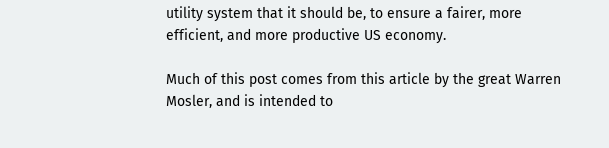utility system that it should be, to ensure a fairer, more efficient, and more productive US economy.

Much of this post comes from this article by the great Warren Mosler, and is intended to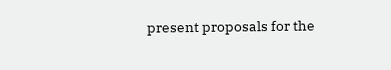present proposals for the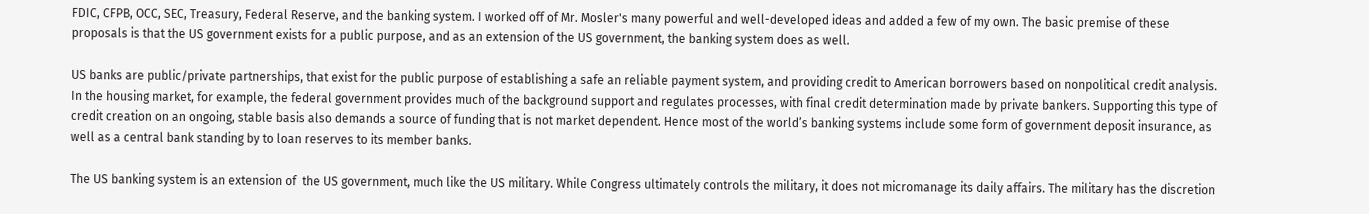FDIC, CFPB, OCC, SEC, Treasury, Federal Reserve, and the banking system. I worked off of Mr. Mosler's many powerful and well-developed ideas and added a few of my own. The basic premise of these proposals is that the US government exists for a public purpose, and as an extension of the US government, the banking system does as well.

US banks are public/private partnerships, that exist for the public purpose of establishing a safe an reliable payment system, and providing credit to American borrowers based on nonpolitical credit analysis. In the housing market, for example, the federal government provides much of the background support and regulates processes, with final credit determination made by private bankers. Supporting this type of credit creation on an ongoing, stable basis also demands a source of funding that is not market dependent. Hence most of the world’s banking systems include some form of government deposit insurance, as well as a central bank standing by to loan reserves to its member banks.

The US banking system is an extension of  the US government, much like the US military. While Congress ultimately controls the military, it does not micromanage its daily affairs. The military has the discretion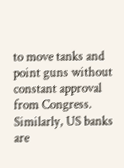to move tanks and point guns without constant approval from Congress. Similarly, US banks are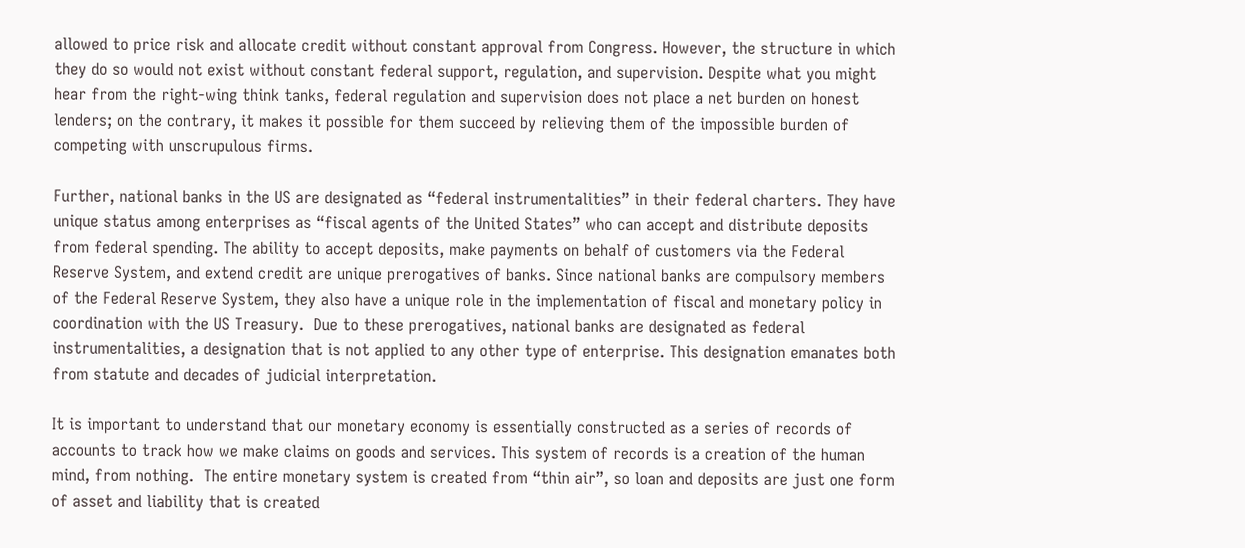allowed to price risk and allocate credit without constant approval from Congress. However, the structure in which they do so would not exist without constant federal support, regulation, and supervision. Despite what you might hear from the right-wing think tanks, federal regulation and supervision does not place a net burden on honest lenders; on the contrary, it makes it possible for them succeed by relieving them of the impossible burden of competing with unscrupulous firms.

Further, national banks in the US are designated as “federal instrumentalities” in their federal charters. They have unique status among enterprises as “fiscal agents of the United States” who can accept and distribute deposits from federal spending. The ability to accept deposits, make payments on behalf of customers via the Federal Reserve System, and extend credit are unique prerogatives of banks. Since national banks are compulsory members of the Federal Reserve System, they also have a unique role in the implementation of fiscal and monetary policy in coordination with the US Treasury.  Due to these prerogatives, national banks are designated as federal instrumentalities, a designation that is not applied to any other type of enterprise. This designation emanates both from statute and decades of judicial interpretation.

It is important to understand that our monetary economy is essentially constructed as a series of records of accounts to track how we make claims on goods and services. This system of records is a creation of the human mind, from nothing.  The entire monetary system is created from “thin air”, so loan and deposits are just one form of asset and liability that is created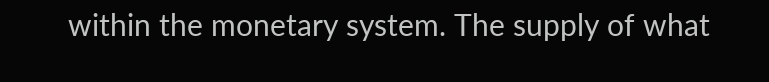within the monetary system. The supply of what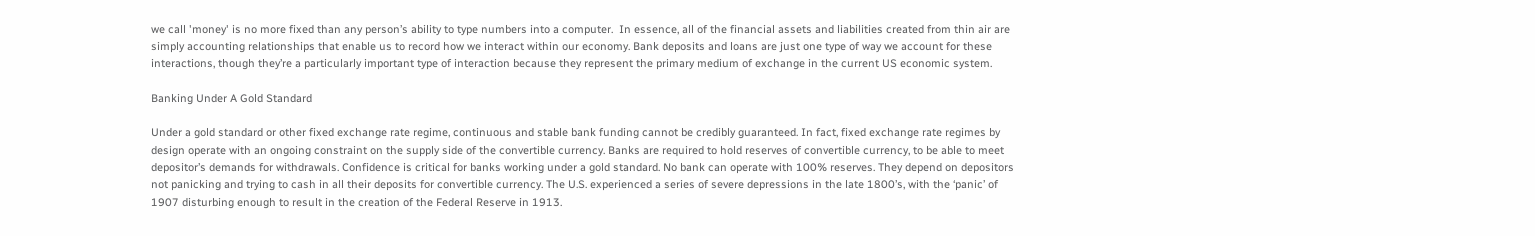we call 'money' is no more fixed than any person’s ability to type numbers into a computer.  In essence, all of the financial assets and liabilities created from thin air are simply accounting relationships that enable us to record how we interact within our economy. Bank deposits and loans are just one type of way we account for these interactions, though they’re a particularly important type of interaction because they represent the primary medium of exchange in the current US economic system.

Banking Under A Gold Standard

Under a gold standard or other fixed exchange rate regime, continuous and stable bank funding cannot be credibly guaranteed. In fact, fixed exchange rate regimes by design operate with an ongoing constraint on the supply side of the convertible currency. Banks are required to hold reserves of convertible currency, to be able to meet depositor’s demands for withdrawals. Confidence is critical for banks working under a gold standard. No bank can operate with 100% reserves. They depend on depositors not panicking and trying to cash in all their deposits for convertible currency. The U.S. experienced a series of severe depressions in the late 1800’s, with the ‘panic’ of 1907 disturbing enough to result in the creation of the Federal Reserve in 1913.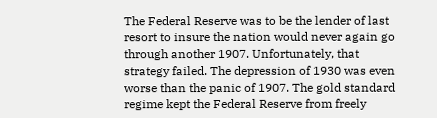The Federal Reserve was to be the lender of last resort to insure the nation would never again go through another 1907. Unfortunately, that strategy failed. The depression of 1930 was even worse than the panic of 1907. The gold standard regime kept the Federal Reserve from freely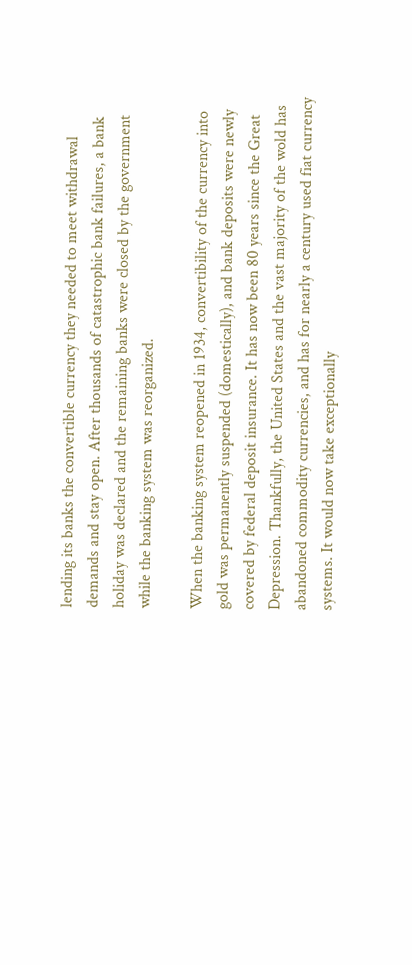lending its banks the convertible currency they needed to meet withdrawal demands and stay open. After thousands of catastrophic bank failures, a bank holiday was declared and the remaining banks were closed by the government while the banking system was reorganized.

When the banking system reopened in 1934, convertibility of the currency into gold was permanently suspended (domestically), and bank deposits were newly covered by federal deposit insurance. It has now been 80 years since the Great Depression. Thankfully, the United States and the vast majority of the wold has abandoned commodity currencies, and has for nearly a century used fiat currency systems. It would now take exceptionally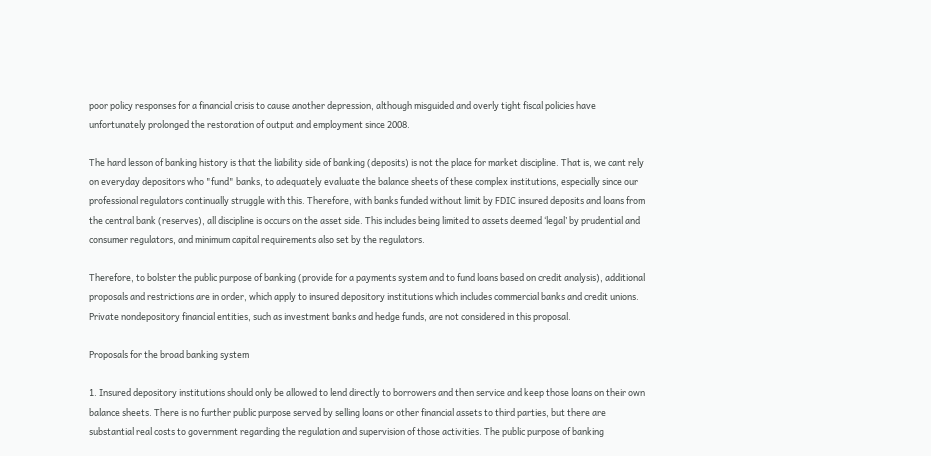poor policy responses for a financial crisis to cause another depression, although misguided and overly tight fiscal policies have unfortunately prolonged the restoration of output and employment since 2008.

The hard lesson of banking history is that the liability side of banking (deposits) is not the place for market discipline. That is, we cant rely on everyday depositors who "fund" banks, to adequately evaluate the balance sheets of these complex institutions, especially since our professional regulators continually struggle with this. Therefore, with banks funded without limit by FDIC insured deposits and loans from the central bank (reserves), all discipline is occurs on the asset side. This includes being limited to assets deemed ‘legal’ by prudential and consumer regulators, and minimum capital requirements also set by the regulators.

Therefore, to bolster the public purpose of banking (provide for a payments system and to fund loans based on credit analysis), additional proposals and restrictions are in order, which apply to insured depository institutions which includes commercial banks and credit unions. Private nondepository financial entities, such as investment banks and hedge funds, are not considered in this proposal.

Proposals for the broad banking system

1. Insured depository institutions should only be allowed to lend directly to borrowers and then service and keep those loans on their own balance sheets. There is no further public purpose served by selling loans or other financial assets to third parties, but there are substantial real costs to government regarding the regulation and supervision of those activities. The public purpose of banking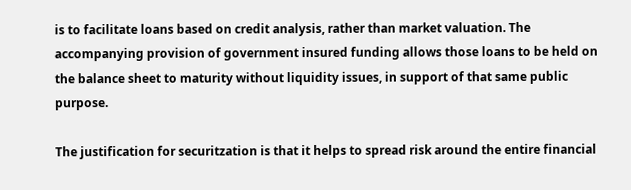is to facilitate loans based on credit analysis, rather than market valuation. The accompanying provision of government insured funding allows those loans to be held on the balance sheet to maturity without liquidity issues, in support of that same public purpose.

The justification for securitzation is that it helps to spread risk around the entire financial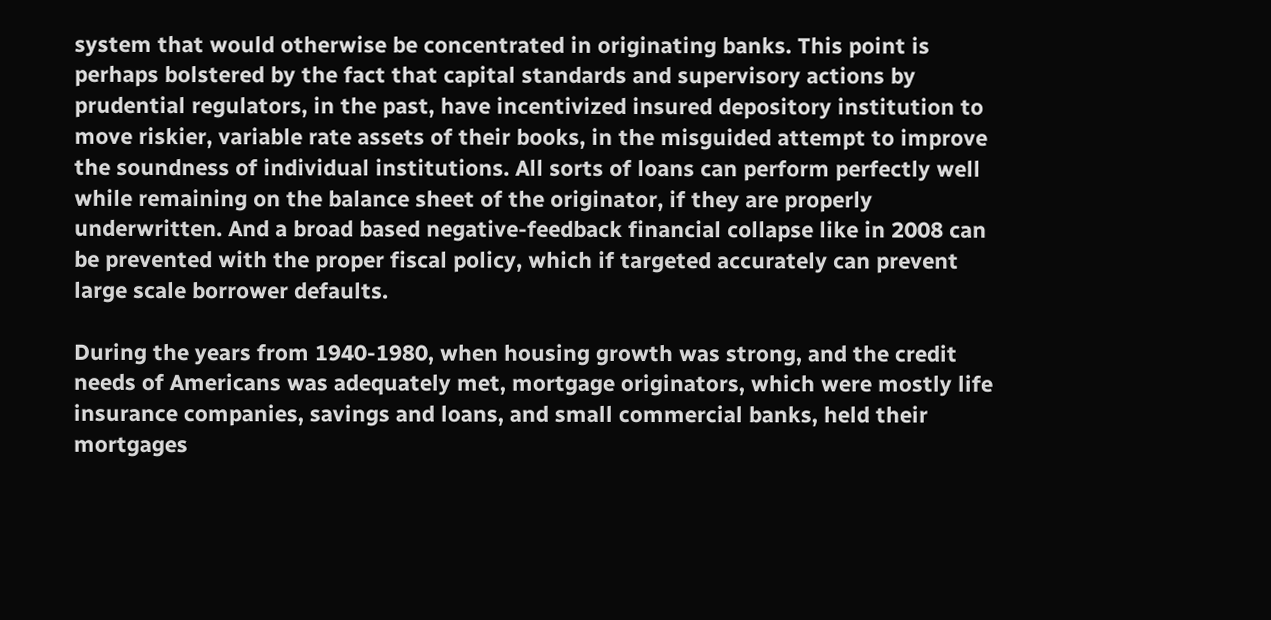system that would otherwise be concentrated in originating banks. This point is perhaps bolstered by the fact that capital standards and supervisory actions by prudential regulators, in the past, have incentivized insured depository institution to move riskier, variable rate assets of their books, in the misguided attempt to improve the soundness of individual institutions. All sorts of loans can perform perfectly well while remaining on the balance sheet of the originator, if they are properly underwritten. And a broad based negative-feedback financial collapse like in 2008 can be prevented with the proper fiscal policy, which if targeted accurately can prevent large scale borrower defaults.

During the years from 1940-1980, when housing growth was strong, and the credit needs of Americans was adequately met, mortgage originators, which were mostly life insurance companies, savings and loans, and small commercial banks, held their mortgages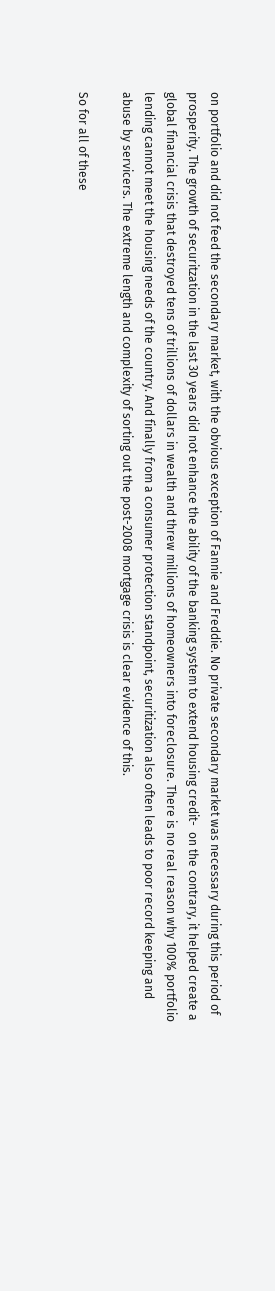on portfolio and did not feed the secondary market, with the obvious exception of Fannie and Freddie. No private secondary market was necessary during this period of prosperity. The growth of securitzation in the last 30 years did not enhance the ability of the banking system to extend housing credit-  on the contrary, it helped create a global financial crisis that destroyed tens of trillions of dollars in wealth and threw millions of homeowners into foreclosure. There is no real reason why 100% portfolio lending cannot meet the housing needs of the country. And finally from a consumer protection standpoint, securitization also often leads to poor record keeping and abuse by servicers. The extreme length and complexity of sorting out the post-2008 mortgage crisis is clear evidence of this.

So for all of these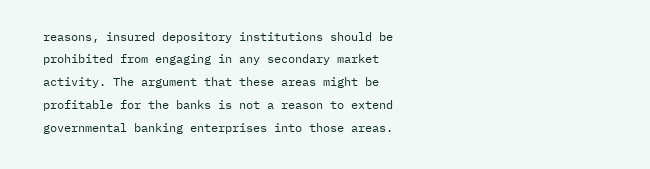reasons, insured depository institutions should be prohibited from engaging in any secondary market activity. The argument that these areas might be profitable for the banks is not a reason to extend governmental banking enterprises into those areas.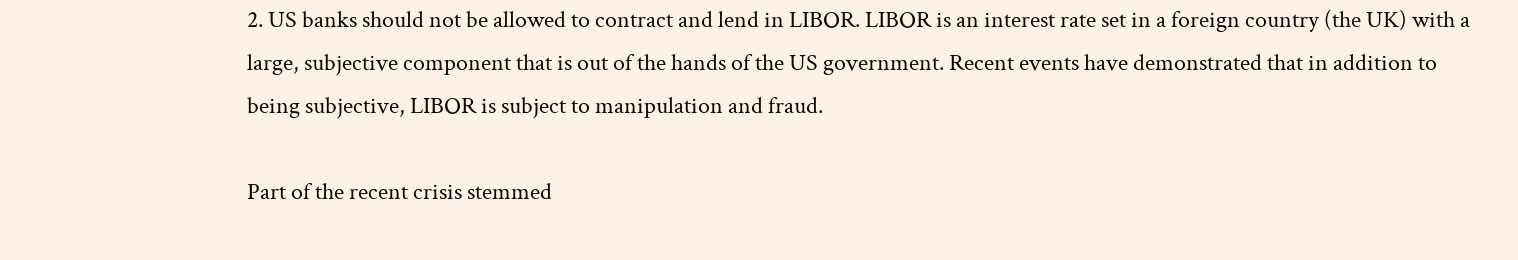2. US banks should not be allowed to contract and lend in LIBOR. LIBOR is an interest rate set in a foreign country (the UK) with a large, subjective component that is out of the hands of the US government. Recent events have demonstrated that in addition to being subjective, LIBOR is subject to manipulation and fraud.

Part of the recent crisis stemmed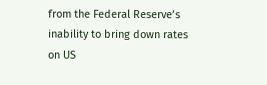from the Federal Reserve’s inability to bring down rates on US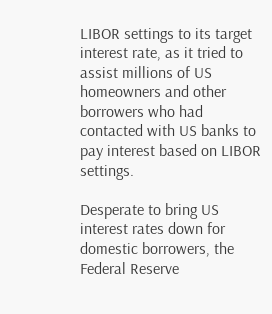LIBOR settings to its target interest rate, as it tried to assist millions of US homeowners and other borrowers who had contacted with US banks to pay interest based on LIBOR settings.

Desperate to bring US interest rates down for domestic borrowers, the Federal Reserve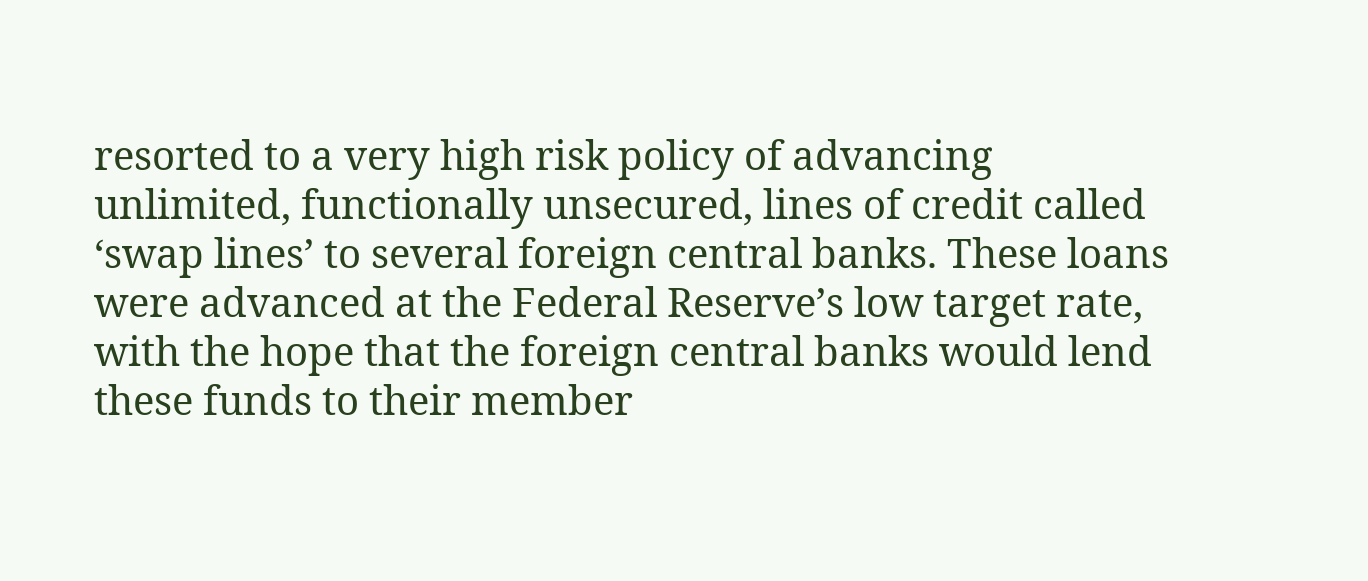resorted to a very high risk policy of advancing unlimited, functionally unsecured, lines of credit called ‘swap lines’ to several foreign central banks. These loans were advanced at the Federal Reserve’s low target rate, with the hope that the foreign central banks would lend these funds to their member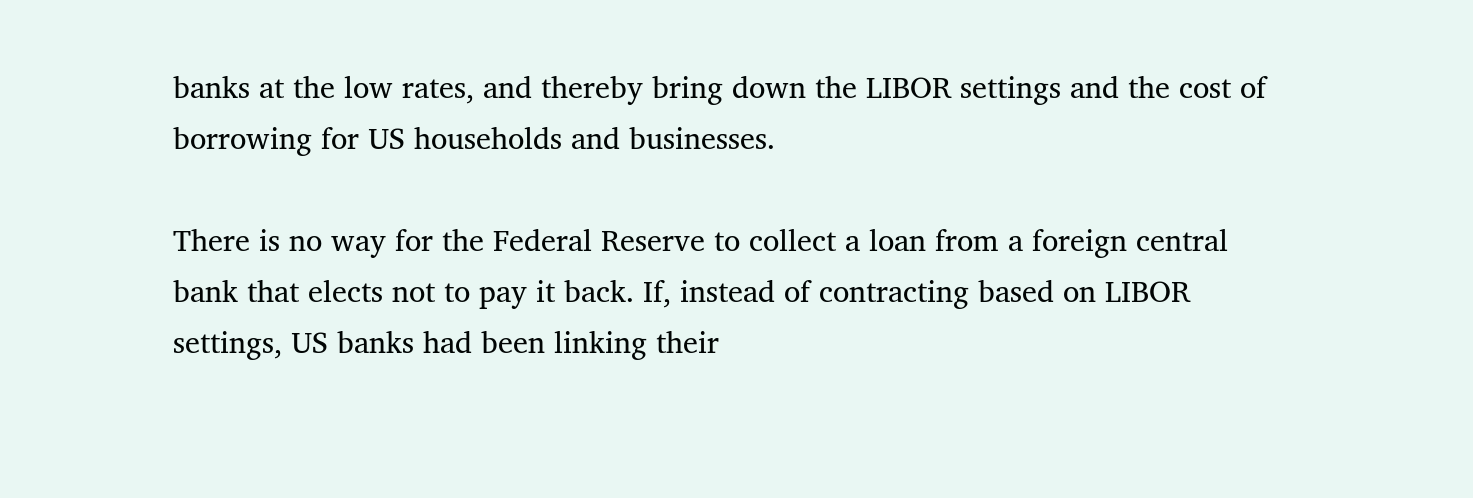banks at the low rates, and thereby bring down the LIBOR settings and the cost of borrowing for US households and businesses.

There is no way for the Federal Reserve to collect a loan from a foreign central bank that elects not to pay it back. If, instead of contracting based on LIBOR settings, US banks had been linking their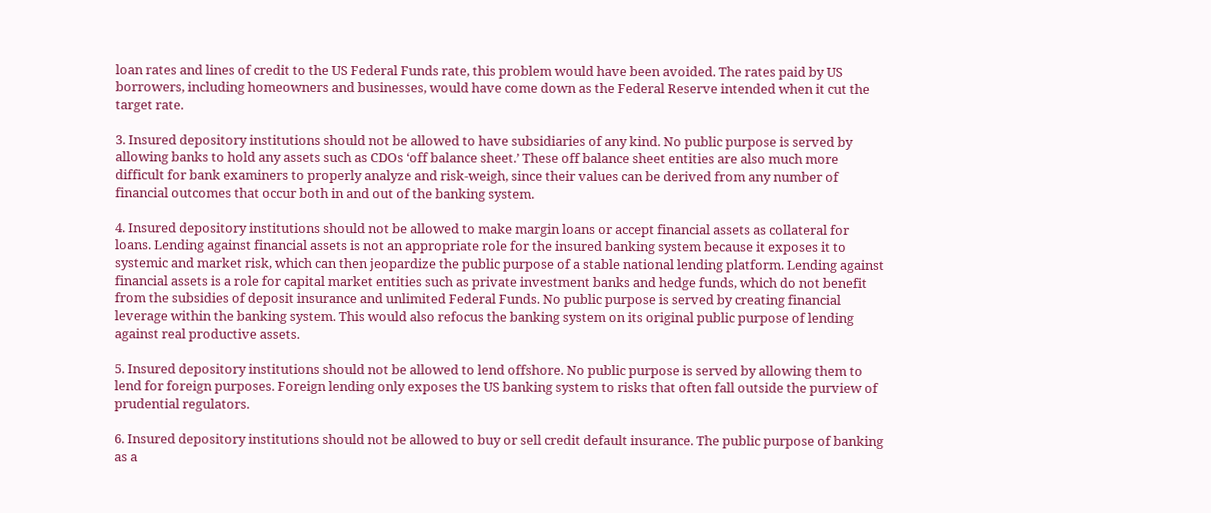loan rates and lines of credit to the US Federal Funds rate, this problem would have been avoided. The rates paid by US borrowers, including homeowners and businesses, would have come down as the Federal Reserve intended when it cut the target rate.

3. Insured depository institutions should not be allowed to have subsidiaries of any kind. No public purpose is served by allowing banks to hold any assets such as CDOs ‘off balance sheet.’ These off balance sheet entities are also much more difficult for bank examiners to properly analyze and risk-weigh, since their values can be derived from any number of financial outcomes that occur both in and out of the banking system.

4. Insured depository institutions should not be allowed to make margin loans or accept financial assets as collateral for loans. Lending against financial assets is not an appropriate role for the insured banking system because it exposes it to systemic and market risk, which can then jeopardize the public purpose of a stable national lending platform. Lending against financial assets is a role for capital market entities such as private investment banks and hedge funds, which do not benefit from the subsidies of deposit insurance and unlimited Federal Funds. No public purpose is served by creating financial leverage within the banking system. This would also refocus the banking system on its original public purpose of lending against real productive assets.

5. Insured depository institutions should not be allowed to lend offshore. No public purpose is served by allowing them to lend for foreign purposes. Foreign lending only exposes the US banking system to risks that often fall outside the purview of prudential regulators.

6. Insured depository institutions should not be allowed to buy or sell credit default insurance. The public purpose of banking as a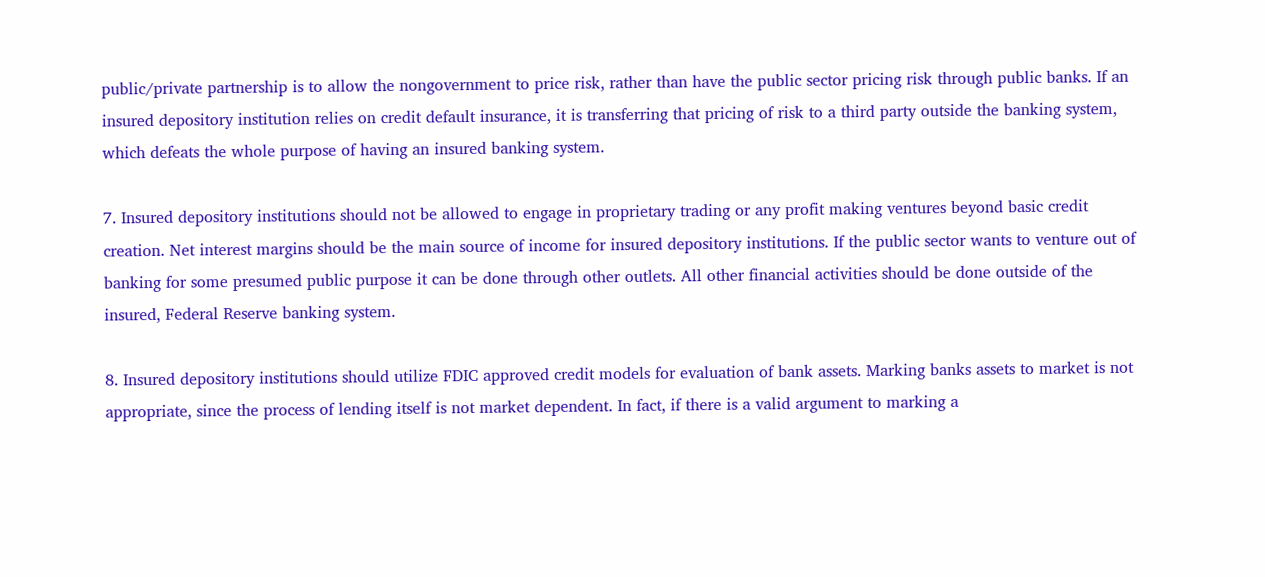public/private partnership is to allow the nongovernment to price risk, rather than have the public sector pricing risk through public banks. If an insured depository institution relies on credit default insurance, it is transferring that pricing of risk to a third party outside the banking system, which defeats the whole purpose of having an insured banking system.

7. Insured depository institutions should not be allowed to engage in proprietary trading or any profit making ventures beyond basic credit creation. Net interest margins should be the main source of income for insured depository institutions. If the public sector wants to venture out of banking for some presumed public purpose it can be done through other outlets. All other financial activities should be done outside of the insured, Federal Reserve banking system.

8. Insured depository institutions should utilize FDIC approved credit models for evaluation of bank assets. Marking banks assets to market is not appropriate, since the process of lending itself is not market dependent. In fact, if there is a valid argument to marking a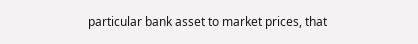particular bank asset to market prices, that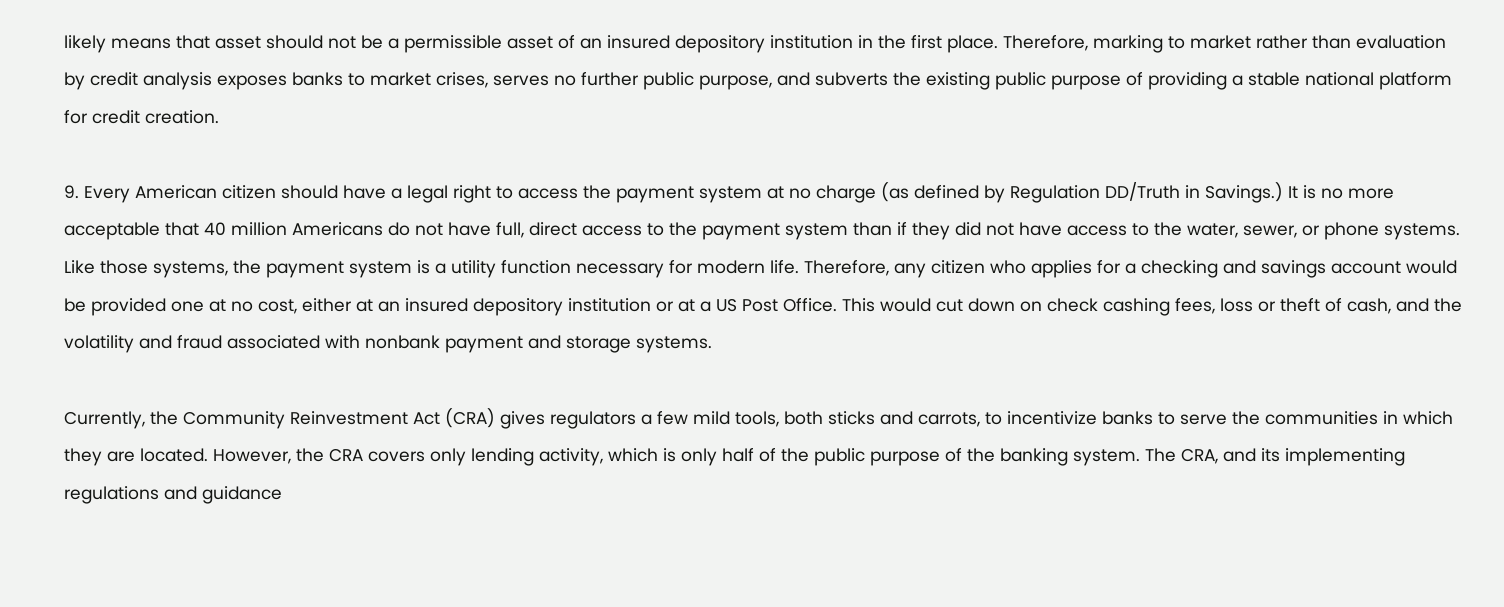likely means that asset should not be a permissible asset of an insured depository institution in the first place. Therefore, marking to market rather than evaluation by credit analysis exposes banks to market crises, serves no further public purpose, and subverts the existing public purpose of providing a stable national platform for credit creation.

9. Every American citizen should have a legal right to access the payment system at no charge (as defined by Regulation DD/Truth in Savings.) It is no more acceptable that 40 million Americans do not have full, direct access to the payment system than if they did not have access to the water, sewer, or phone systems. Like those systems, the payment system is a utility function necessary for modern life. Therefore, any citizen who applies for a checking and savings account would be provided one at no cost, either at an insured depository institution or at a US Post Office. This would cut down on check cashing fees, loss or theft of cash, and the volatility and fraud associated with nonbank payment and storage systems.

Currently, the Community Reinvestment Act (CRA) gives regulators a few mild tools, both sticks and carrots, to incentivize banks to serve the communities in which they are located. However, the CRA covers only lending activity, which is only half of the public purpose of the banking system. The CRA, and its implementing regulations and guidance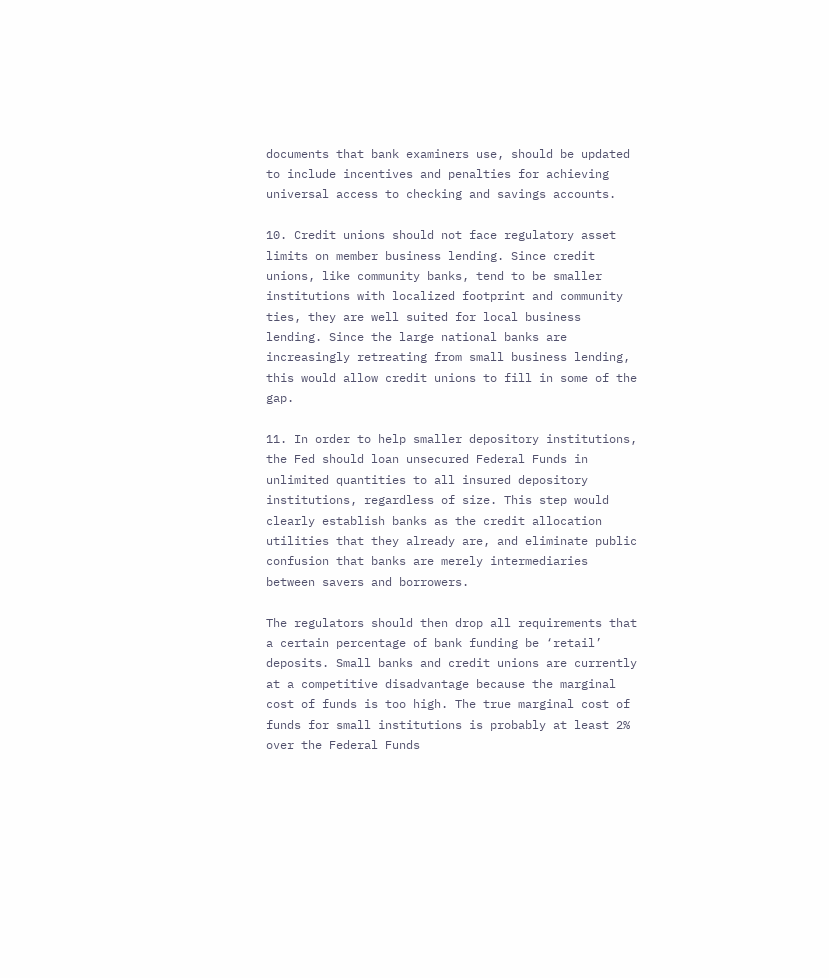documents that bank examiners use, should be updated to include incentives and penalties for achieving universal access to checking and savings accounts.

10. Credit unions should not face regulatory asset limits on member business lending. Since credit unions, like community banks, tend to be smaller institutions with localized footprint and community ties, they are well suited for local business lending. Since the large national banks are increasingly retreating from small business lending, this would allow credit unions to fill in some of the gap.

11. In order to help smaller depository institutions, the Fed should loan unsecured Federal Funds in unlimited quantities to all insured depository institutions, regardless of size. This step would clearly establish banks as the credit allocation utilities that they already are, and eliminate public confusion that banks are merely intermediaries between savers and borrowers.

The regulators should then drop all requirements that a certain percentage of bank funding be ‘retail’ deposits. Small banks and credit unions are currently at a competitive disadvantage because the marginal cost of funds is too high. The true marginal cost of funds for small institutions is probably at least 2% over the Federal Funds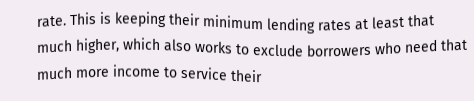rate. This is keeping their minimum lending rates at least that much higher, which also works to exclude borrowers who need that much more income to service their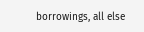borrowings, all else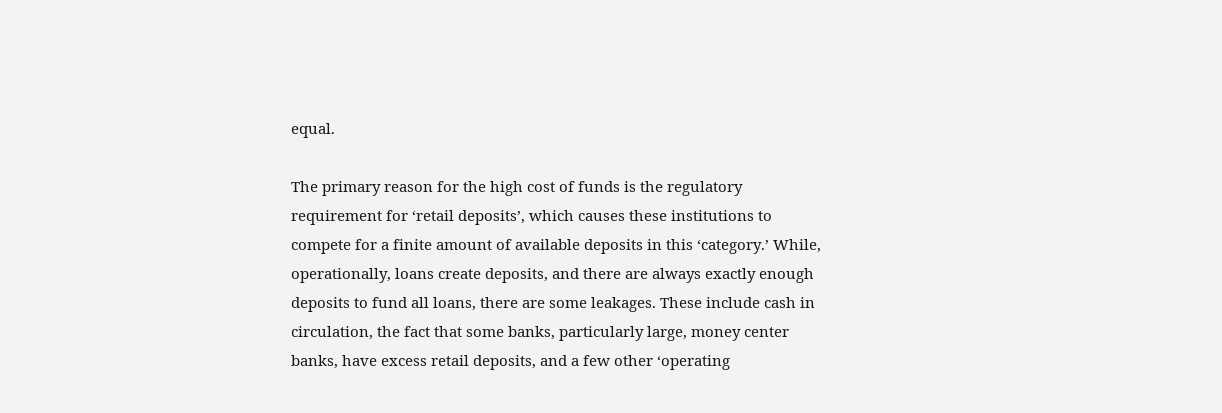equal.

The primary reason for the high cost of funds is the regulatory requirement for ‘retail deposits’, which causes these institutions to compete for a finite amount of available deposits in this ‘category.’ While, operationally, loans create deposits, and there are always exactly enough deposits to fund all loans, there are some leakages. These include cash in circulation, the fact that some banks, particularly large, money center banks, have excess retail deposits, and a few other ‘operating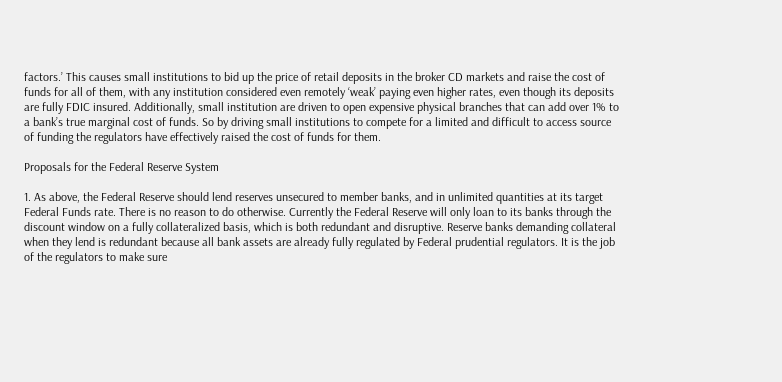factors.’ This causes small institutions to bid up the price of retail deposits in the broker CD markets and raise the cost of funds for all of them, with any institution considered even remotely ‘weak’ paying even higher rates, even though its deposits are fully FDIC insured. Additionally, small institution are driven to open expensive physical branches that can add over 1% to a bank’s true marginal cost of funds. So by driving small institutions to compete for a limited and difficult to access source of funding the regulators have effectively raised the cost of funds for them.

Proposals for the Federal Reserve System

1. As above, the Federal Reserve should lend reserves unsecured to member banks, and in unlimited quantities at its target Federal Funds rate. There is no reason to do otherwise. Currently the Federal Reserve will only loan to its banks through the discount window on a fully collateralized basis, which is both redundant and disruptive. Reserve banks demanding collateral when they lend is redundant because all bank assets are already fully regulated by Federal prudential regulators. It is the job of the regulators to make sure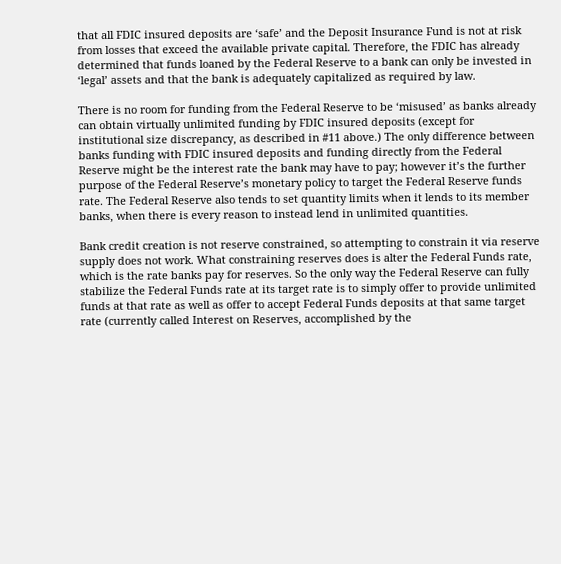that all FDIC insured deposits are ‘safe’ and the Deposit Insurance Fund is not at risk from losses that exceed the available private capital. Therefore, the FDIC has already determined that funds loaned by the Federal Reserve to a bank can only be invested in ‘legal’ assets and that the bank is adequately capitalized as required by law.

There is no room for funding from the Federal Reserve to be ‘misused’ as banks already can obtain virtually unlimited funding by FDIC insured deposits (except for institutional size discrepancy, as described in #11 above.) The only difference between banks funding with FDIC insured deposits and funding directly from the Federal Reserve might be the interest rate the bank may have to pay; however it’s the further purpose of the Federal Reserve’s monetary policy to target the Federal Reserve funds rate. The Federal Reserve also tends to set quantity limits when it lends to its member banks, when there is every reason to instead lend in unlimited quantities.

Bank credit creation is not reserve constrained, so attempting to constrain it via reserve supply does not work. What constraining reserves does is alter the Federal Funds rate, which is the rate banks pay for reserves. So the only way the Federal Reserve can fully stabilize the Federal Funds rate at its target rate is to simply offer to provide unlimited funds at that rate as well as offer to accept Federal Funds deposits at that same target rate (currently called Interest on Reserves, accomplished by the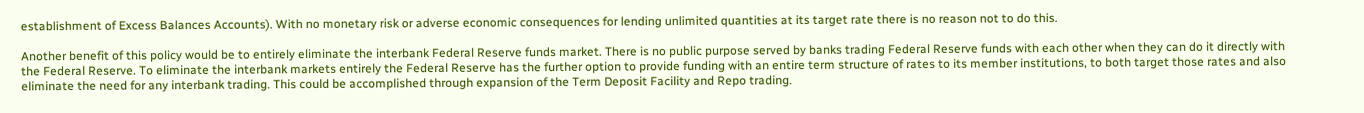establishment of Excess Balances Accounts). With no monetary risk or adverse economic consequences for lending unlimited quantities at its target rate there is no reason not to do this.

Another benefit of this policy would be to entirely eliminate the interbank Federal Reserve funds market. There is no public purpose served by banks trading Federal Reserve funds with each other when they can do it directly with the Federal Reserve. To eliminate the interbank markets entirely the Federal Reserve has the further option to provide funding with an entire term structure of rates to its member institutions, to both target those rates and also eliminate the need for any interbank trading. This could be accomplished through expansion of the Term Deposit Facility and Repo trading.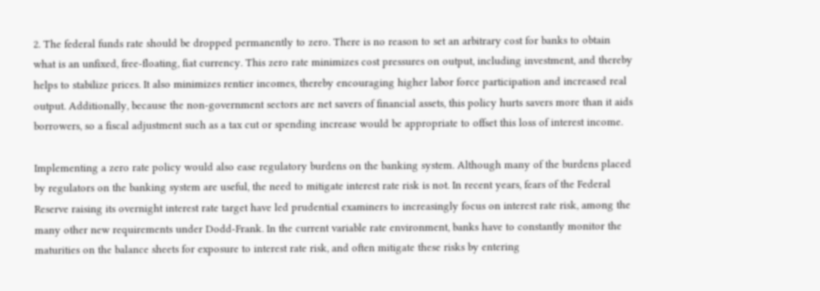2. The federal funds rate should be dropped permanently to zero. There is no reason to set an arbitrary cost for banks to obtain what is an unfixed, free-floating, fiat currency. This zero rate minimizes cost pressures on output, including investment, and thereby helps to stabilize prices. It also minimizes rentier incomes, thereby encouraging higher labor force participation and increased real output. Additionally, because the non-government sectors are net savers of financial assets, this policy hurts savers more than it aids borrowers, so a fiscal adjustment such as a tax cut or spending increase would be appropriate to offset this loss of interest income.

Implementing a zero rate policy would also ease regulatory burdens on the banking system. Although many of the burdens placed by regulators on the banking system are useful, the need to mitigate interest rate risk is not. In recent years, fears of the Federal Reserve raising its overnight interest rate target have led prudential examiners to increasingly focus on interest rate risk, among the many other new requirements under Dodd-Frank. In the current variable rate environment, banks have to constantly monitor the maturities on the balance sheets for exposure to interest rate risk, and often mitigate these risks by entering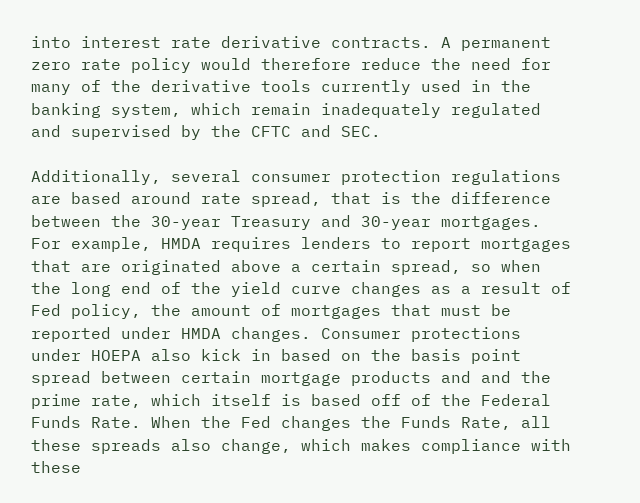into interest rate derivative contracts. A permanent zero rate policy would therefore reduce the need for many of the derivative tools currently used in the banking system, which remain inadequately regulated and supervised by the CFTC and SEC.

Additionally, several consumer protection regulations are based around rate spread, that is the difference between the 30-year Treasury and 30-year mortgages. For example, HMDA requires lenders to report mortgages that are originated above a certain spread, so when the long end of the yield curve changes as a result of Fed policy, the amount of mortgages that must be reported under HMDA changes. Consumer protections under HOEPA also kick in based on the basis point spread between certain mortgage products and and the prime rate, which itself is based off of the Federal Funds Rate. When the Fed changes the Funds Rate, all these spreads also change, which makes compliance with these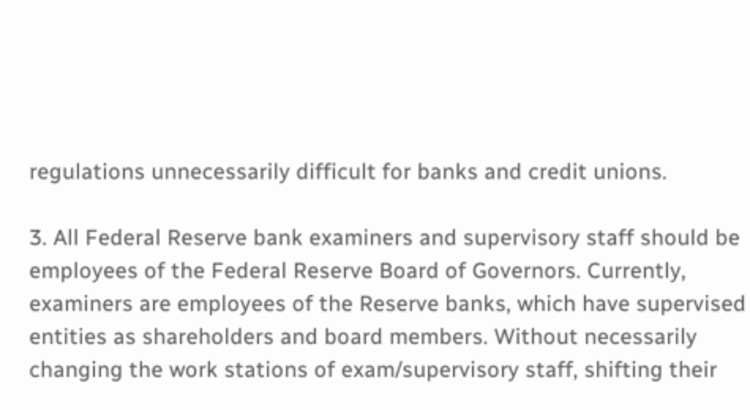regulations unnecessarily difficult for banks and credit unions.

3. All Federal Reserve bank examiners and supervisory staff should be employees of the Federal Reserve Board of Governors. Currently, examiners are employees of the Reserve banks, which have supervised entities as shareholders and board members. Without necessarily changing the work stations of exam/supervisory staff, shifting their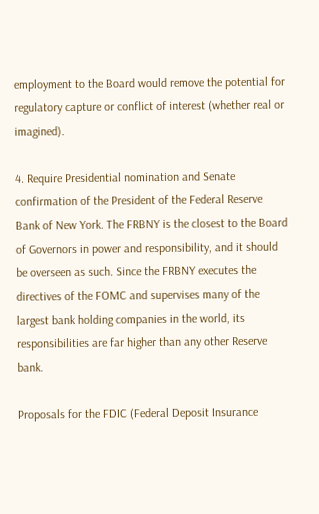employment to the Board would remove the potential for regulatory capture or conflict of interest (whether real or imagined).

4. Require Presidential nomination and Senate confirmation of the President of the Federal Reserve Bank of New York. The FRBNY is the closest to the Board of Governors in power and responsibility, and it should be overseen as such. Since the FRBNY executes the directives of the FOMC and supervises many of the largest bank holding companies in the world, its responsibilities are far higher than any other Reserve bank.

Proposals for the FDIC (Federal Deposit Insurance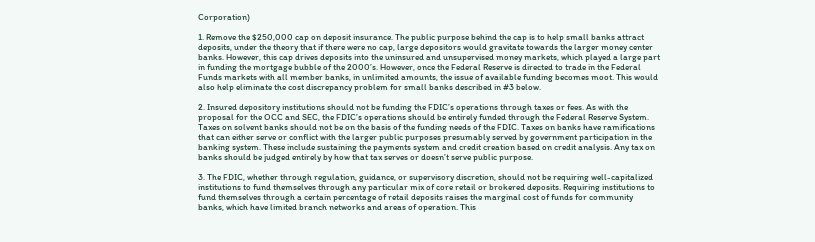Corporation)

1. Remove the $250,000 cap on deposit insurance. The public purpose behind the cap is to help small banks attract deposits, under the theory that if there were no cap, large depositors would gravitate towards the larger money center banks. However, this cap drives deposits into the uninsured and unsupervised money markets, which played a large part in funding the mortgage bubble of the 2000’s. However, once the Federal Reserve is directed to trade in the Federal Funds markets with all member banks, in unlimited amounts, the issue of available funding becomes moot. This would also help eliminate the cost discrepancy problem for small banks described in #3 below.

2. Insured depository institutions should not be funding the FDIC’s operations through taxes or fees. As with the proposal for the OCC and SEC, the FDIC’s operations should be entirely funded through the Federal Reserve System. Taxes on solvent banks should not be on the basis of the funding needs of the FDIC. Taxes on banks have ramifications that can either serve or conflict with the larger public purposes presumably served by government participation in the banking system. These include sustaining the payments system and credit creation based on credit analysis. Any tax on banks should be judged entirely by how that tax serves or doesn’t serve public purpose.

3. The FDIC, whether through regulation, guidance, or supervisory discretion, should not be requiring well-capitalized institutions to fund themselves through any particular mix of core retail or brokered deposits. Requiring institutions to fund themselves through a certain percentage of retail deposits raises the marginal cost of funds for community banks, which have limited branch networks and areas of operation. This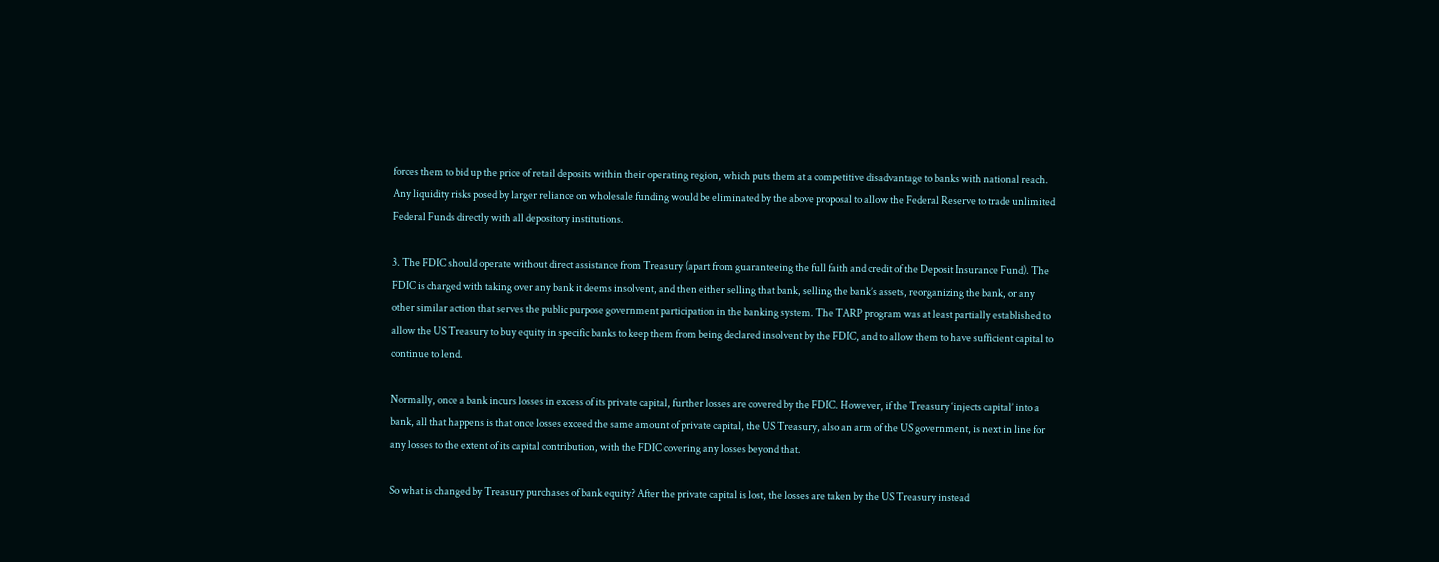forces them to bid up the price of retail deposits within their operating region, which puts them at a competitive disadvantage to banks with national reach. Any liquidity risks posed by larger reliance on wholesale funding would be eliminated by the above proposal to allow the Federal Reserve to trade unlimited Federal Funds directly with all depository institutions.

3. The FDIC should operate without direct assistance from Treasury (apart from guaranteeing the full faith and credit of the Deposit Insurance Fund). The FDIC is charged with taking over any bank it deems insolvent, and then either selling that bank, selling the bank’s assets, reorganizing the bank, or any other similar action that serves the public purpose government participation in the banking system. The TARP program was at least partially established to allow the US Treasury to buy equity in specific banks to keep them from being declared insolvent by the FDIC, and to allow them to have sufficient capital to continue to lend.

Normally, once a bank incurs losses in excess of its private capital, further losses are covered by the FDIC. However, if the Treasury ‘injects capital’ into a bank, all that happens is that once losses exceed the same amount of private capital, the US Treasury, also an arm of the US government, is next in line for any losses to the extent of its capital contribution, with the FDIC covering any losses beyond that.

So what is changed by Treasury purchases of bank equity? After the private capital is lost, the losses are taken by the US Treasury instead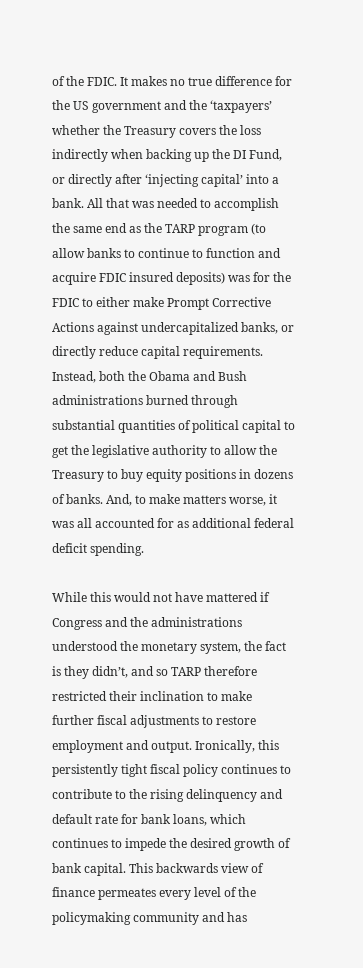of the FDIC. It makes no true difference for the US government and the ‘taxpayers’ whether the Treasury covers the loss indirectly when backing up the DI Fund, or directly after ‘injecting capital’ into a bank. All that was needed to accomplish the same end as the TARP program (to allow banks to continue to function and acquire FDIC insured deposits) was for the FDIC to either make Prompt Corrective Actions against undercapitalized banks, or directly reduce capital requirements. Instead, both the Obama and Bush administrations burned through substantial quantities of political capital to get the legislative authority to allow the Treasury to buy equity positions in dozens of banks. And, to make matters worse, it was all accounted for as additional federal deficit spending.

While this would not have mattered if Congress and the administrations understood the monetary system, the fact is they didn’t, and so TARP therefore restricted their inclination to make further fiscal adjustments to restore employment and output. Ironically, this persistently tight fiscal policy continues to contribute to the rising delinquency and default rate for bank loans, which continues to impede the desired growth of bank capital. This backwards view of finance permeates every level of the policymaking community and has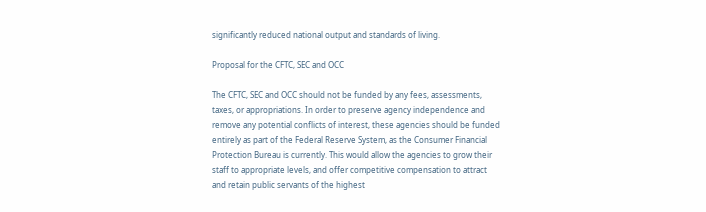significantly reduced national output and standards of living.

Proposal for the CFTC, SEC and OCC

The CFTC, SEC and OCC should not be funded by any fees, assessments, taxes, or appropriations. In order to preserve agency independence and remove any potential conflicts of interest, these agencies should be funded entirely as part of the Federal Reserve System, as the Consumer Financial Protection Bureau is currently. This would allow the agencies to grow their staff to appropriate levels, and offer competitive compensation to attract and retain public servants of the highest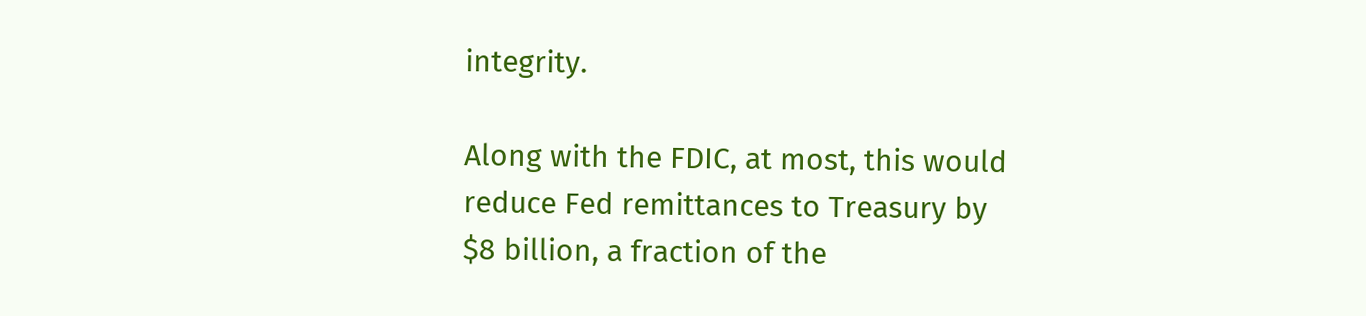integrity.

Along with the FDIC, at most, this would reduce Fed remittances to Treasury by $8 billion, a fraction of the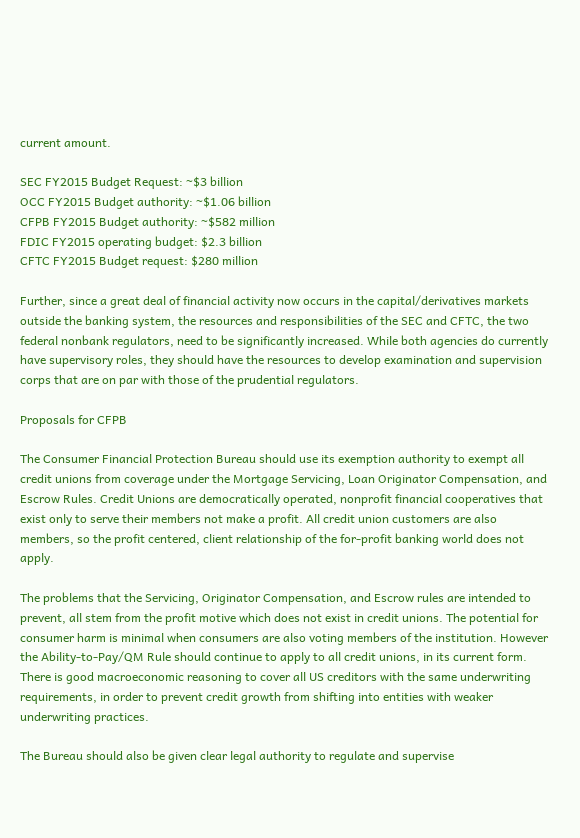current amount.

SEC FY2015 Budget Request: ~$3 billion
OCC FY2015 Budget authority: ~$1.06 billion
CFPB FY2015 Budget authority: ~$582 million
FDIC FY2015 operating budget: $2.3 billion
CFTC FY2015 Budget request: $280 million

Further, since a great deal of financial activity now occurs in the capital/derivatives markets outside the banking system, the resources and responsibilities of the SEC and CFTC, the two federal nonbank regulators, need to be significantly increased. While both agencies do currently have supervisory roles, they should have the resources to develop examination and supervision corps that are on par with those of the prudential regulators.

Proposals for CFPB

The Consumer Financial Protection Bureau should use its exemption authority to exempt all credit unions from coverage under the Mortgage Servicing, Loan Originator Compensation, and Escrow Rules. Credit Unions are democratically operated, nonprofit financial cooperatives that exist only to serve their members not make a profit. All credit union customers are also members, so the profit centered, client relationship of the for-profit banking world does not apply.

The problems that the Servicing, Originator Compensation, and Escrow rules are intended to prevent, all stem from the profit motive which does not exist in credit unions. The potential for consumer harm is minimal when consumers are also voting members of the institution. However the Ability-to-Pay/QM Rule should continue to apply to all credit unions, in its current form. There is good macroeconomic reasoning to cover all US creditors with the same underwriting requirements, in order to prevent credit growth from shifting into entities with weaker underwriting practices.

The Bureau should also be given clear legal authority to regulate and supervise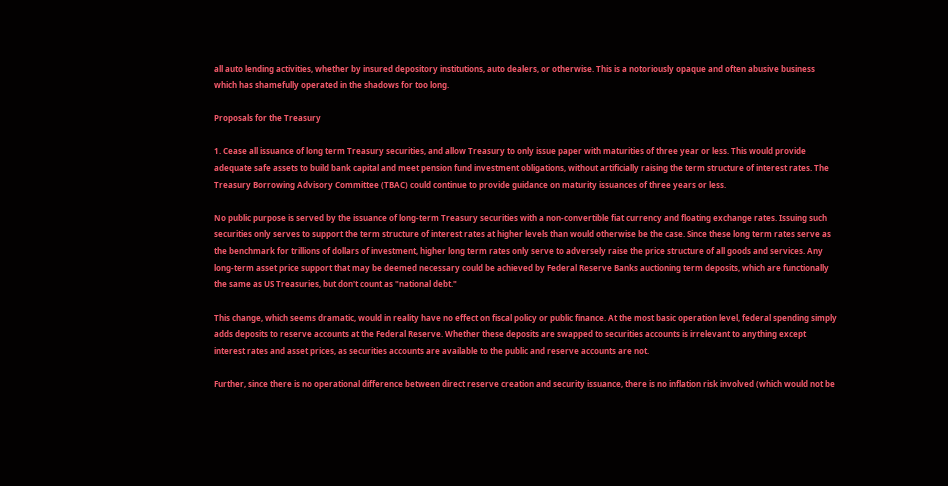all auto lending activities, whether by insured depository institutions, auto dealers, or otherwise. This is a notoriously opaque and often abusive business which has shamefully operated in the shadows for too long.

Proposals for the Treasury

1. Cease all issuance of long term Treasury securities, and allow Treasury to only issue paper with maturities of three year or less. This would provide adequate safe assets to build bank capital and meet pension fund investment obligations, without artificially raising the term structure of interest rates. The Treasury Borrowing Advisory Committee (TBAC) could continue to provide guidance on maturity issuances of three years or less.

No public purpose is served by the issuance of long-term Treasury securities with a non-convertible fiat currency and floating exchange rates. Issuing such securities only serves to support the term structure of interest rates at higher levels than would otherwise be the case. Since these long term rates serve as the benchmark for trillions of dollars of investment, higher long term rates only serve to adversely raise the price structure of all goods and services. Any long-term asset price support that may be deemed necessary could be achieved by Federal Reserve Banks auctioning term deposits, which are functionally the same as US Treasuries, but don't count as "national debt."

This change, which seems dramatic, would in reality have no effect on fiscal policy or public finance. At the most basic operation level, federal spending simply adds deposits to reserve accounts at the Federal Reserve. Whether these deposits are swapped to securities accounts is irrelevant to anything except interest rates and asset prices, as securities accounts are available to the public and reserve accounts are not.

Further, since there is no operational difference between direct reserve creation and security issuance, there is no inflation risk involved (which would not be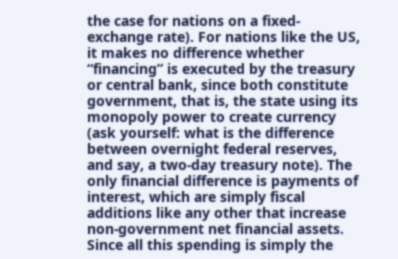the case for nations on a fixed-exchange rate). For nations like the US, it makes no difference whether “financing” is executed by the treasury or central bank, since both constitute government, that is, the state using its monopoly power to create currency (ask yourself: what is the difference between overnight federal reserves, and say, a two-day treasury note). The only financial difference is payments of interest, which are simply fiscal additions like any other that increase non-government net financial assets. Since all this spending is simply the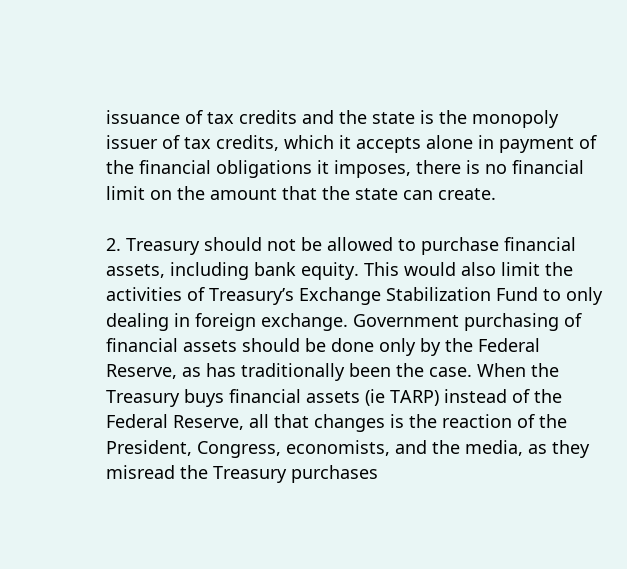issuance of tax credits and the state is the monopoly issuer of tax credits, which it accepts alone in payment of the financial obligations it imposes, there is no financial limit on the amount that the state can create.

2. Treasury should not be allowed to purchase financial assets, including bank equity. This would also limit the activities of Treasury’s Exchange Stabilization Fund to only dealing in foreign exchange. Government purchasing of financial assets should be done only by the Federal Reserve, as has traditionally been the case. When the Treasury buys financial assets (ie TARP) instead of the Federal Reserve, all that changes is the reaction of the President, Congress, economists, and the media, as they misread the Treasury purchases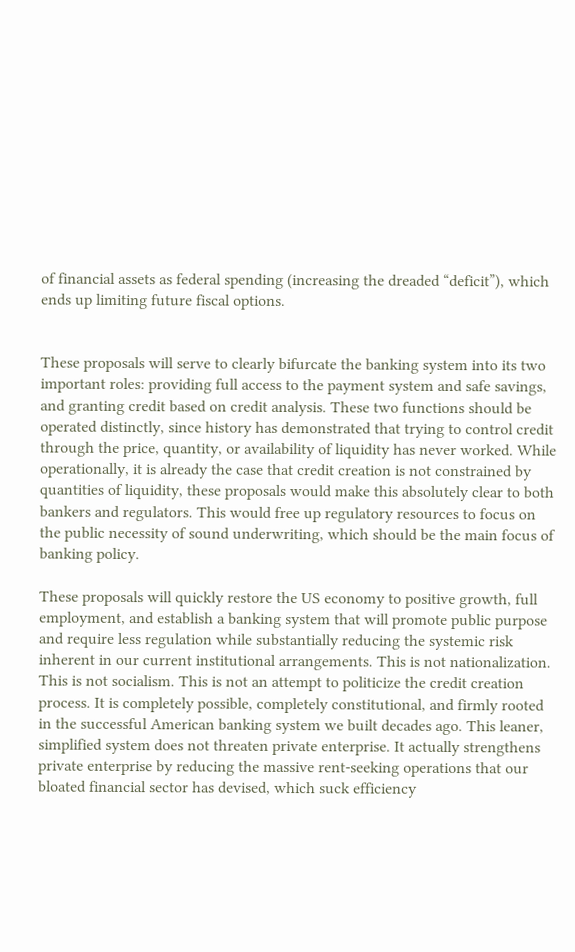of financial assets as federal spending (increasing the dreaded “deficit”), which ends up limiting future fiscal options.


These proposals will serve to clearly bifurcate the banking system into its two important roles: providing full access to the payment system and safe savings, and granting credit based on credit analysis. These two functions should be operated distinctly, since history has demonstrated that trying to control credit through the price, quantity, or availability of liquidity has never worked. While operationally, it is already the case that credit creation is not constrained by quantities of liquidity, these proposals would make this absolutely clear to both bankers and regulators. This would free up regulatory resources to focus on the public necessity of sound underwriting, which should be the main focus of banking policy.

These proposals will quickly restore the US economy to positive growth, full employment, and establish a banking system that will promote public purpose and require less regulation while substantially reducing the systemic risk inherent in our current institutional arrangements. This is not nationalization. This is not socialism. This is not an attempt to politicize the credit creation process. It is completely possible, completely constitutional, and firmly rooted in the successful American banking system we built decades ago. This leaner, simplified system does not threaten private enterprise. It actually strengthens private enterprise by reducing the massive rent-seeking operations that our bloated financial sector has devised, which suck efficiency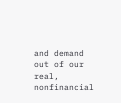and demand out of our real, nonfinancial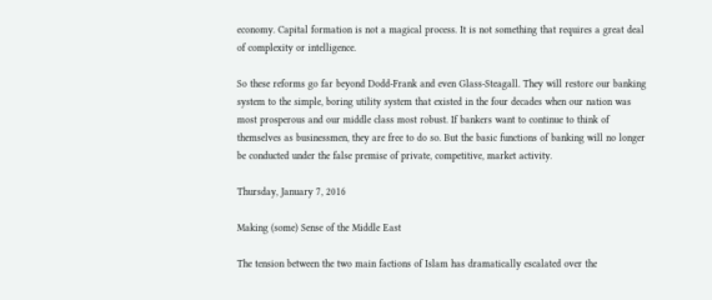economy. Capital formation is not a magical process. It is not something that requires a great deal of complexity or intelligence.

So these reforms go far beyond Dodd-Frank and even Glass-Steagall. They will restore our banking system to the simple, boring utility system that existed in the four decades when our nation was most prosperous and our middle class most robust. If bankers want to continue to think of themselves as businessmen, they are free to do so. But the basic functions of banking will no longer be conducted under the false premise of private, competitive, market activity.

Thursday, January 7, 2016

Making (some) Sense of the Middle East

The tension between the two main factions of Islam has dramatically escalated over the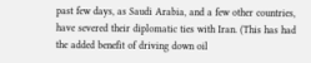past few days, as Saudi Arabia, and a few other countries, have severed their diplomatic ties with Iran. (This has had the added benefit of driving down oil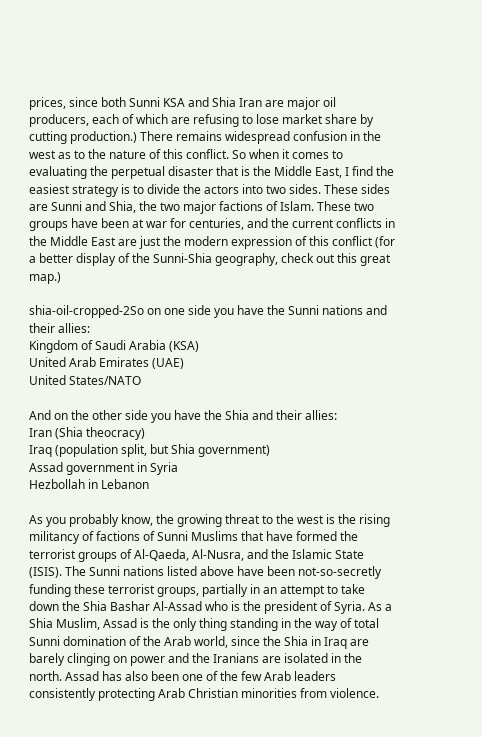prices, since both Sunni KSA and Shia Iran are major oil producers, each of which are refusing to lose market share by cutting production.) There remains widespread confusion in the west as to the nature of this conflict. So when it comes to evaluating the perpetual disaster that is the Middle East, I find the easiest strategy is to divide the actors into two sides. These sides are Sunni and Shia, the two major factions of Islam. These two groups have been at war for centuries, and the current conflicts in the Middle East are just the modern expression of this conflict (for a better display of the Sunni-Shia geography, check out this great map.)

shia-oil-cropped-2So on one side you have the Sunni nations and their allies:
Kingdom of Saudi Arabia (KSA)
United Arab Emirates (UAE)
United States/NATO

And on the other side you have the Shia and their allies:
Iran (Shia theocracy)
Iraq (population split, but Shia government)
Assad government in Syria
Hezbollah in Lebanon

As you probably know, the growing threat to the west is the rising militancy of factions of Sunni Muslims that have formed the terrorist groups of Al-Qaeda, Al-Nusra, and the Islamic State (ISIS). The Sunni nations listed above have been not-so-secretly funding these terrorist groups, partially in an attempt to take down the Shia Bashar Al-Assad who is the president of Syria. As a Shia Muslim, Assad is the only thing standing in the way of total Sunni domination of the Arab world, since the Shia in Iraq are barely clinging on power and the Iranians are isolated in the north. Assad has also been one of the few Arab leaders consistently protecting Arab Christian minorities from violence.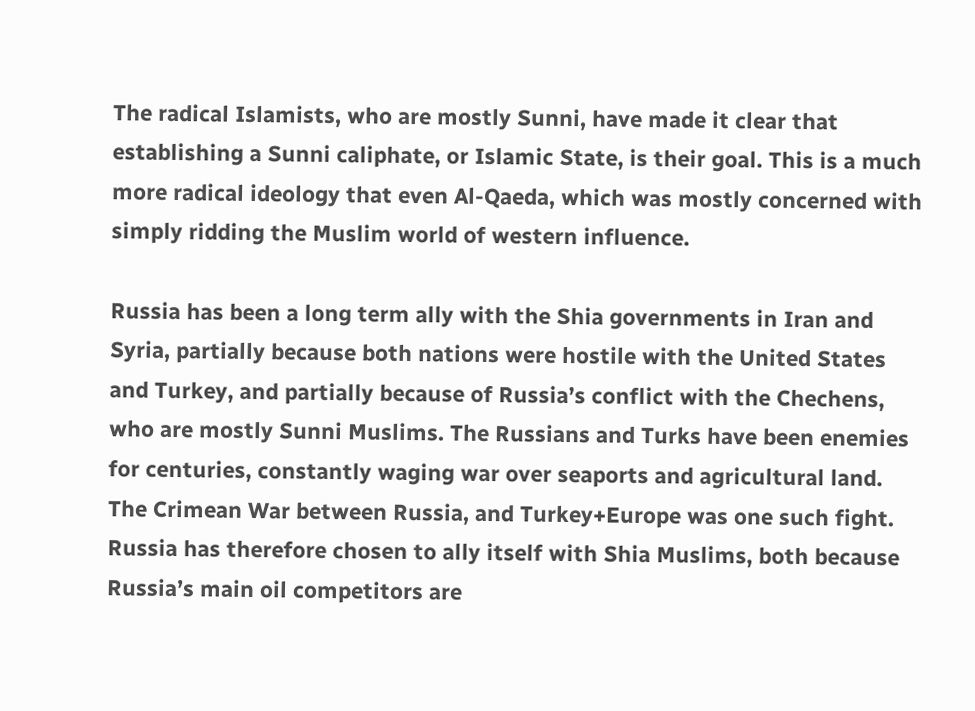The radical Islamists, who are mostly Sunni, have made it clear that establishing a Sunni caliphate, or Islamic State, is their goal. This is a much more radical ideology that even Al-Qaeda, which was mostly concerned with simply ridding the Muslim world of western influence.

Russia has been a long term ally with the Shia governments in Iran and Syria, partially because both nations were hostile with the United States and Turkey, and partially because of Russia’s conflict with the Chechens, who are mostly Sunni Muslims. The Russians and Turks have been enemies for centuries, constantly waging war over seaports and agricultural land. The Crimean War between Russia, and Turkey+Europe was one such fight. Russia has therefore chosen to ally itself with Shia Muslims, both because Russia’s main oil competitors are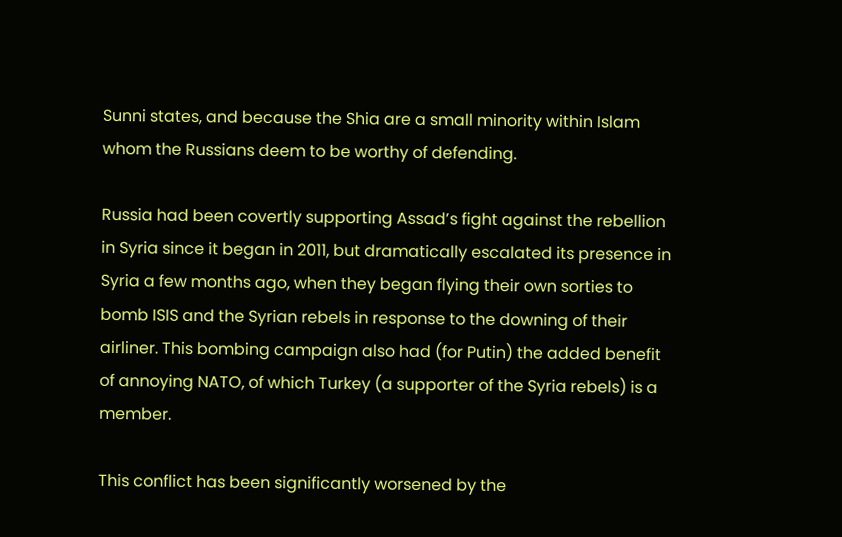Sunni states, and because the Shia are a small minority within Islam whom the Russians deem to be worthy of defending.

Russia had been covertly supporting Assad’s fight against the rebellion in Syria since it began in 2011, but dramatically escalated its presence in Syria a few months ago, when they began flying their own sorties to bomb ISIS and the Syrian rebels in response to the downing of their airliner. This bombing campaign also had (for Putin) the added benefit of annoying NATO, of which Turkey (a supporter of the Syria rebels) is a member.

This conflict has been significantly worsened by the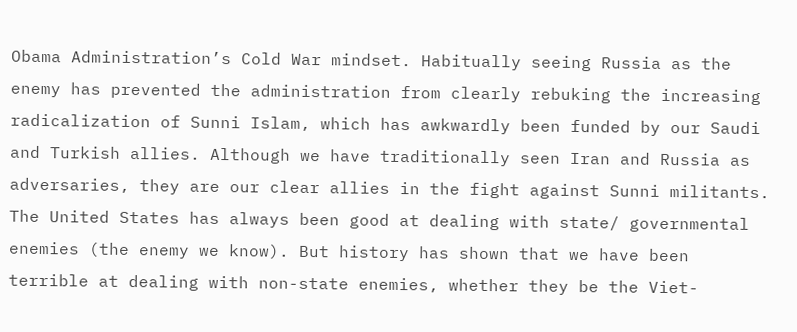Obama Administration’s Cold War mindset. Habitually seeing Russia as the enemy has prevented the administration from clearly rebuking the increasing radicalization of Sunni Islam, which has awkwardly been funded by our Saudi and Turkish allies. Although we have traditionally seen Iran and Russia as adversaries, they are our clear allies in the fight against Sunni militants. The United States has always been good at dealing with state/ governmental enemies (the enemy we know). But history has shown that we have been terrible at dealing with non-state enemies, whether they be the Viet-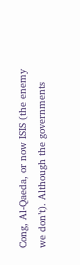Cong, Al-Qaeda, or now ISIS (the enemy we don’t). Although the governments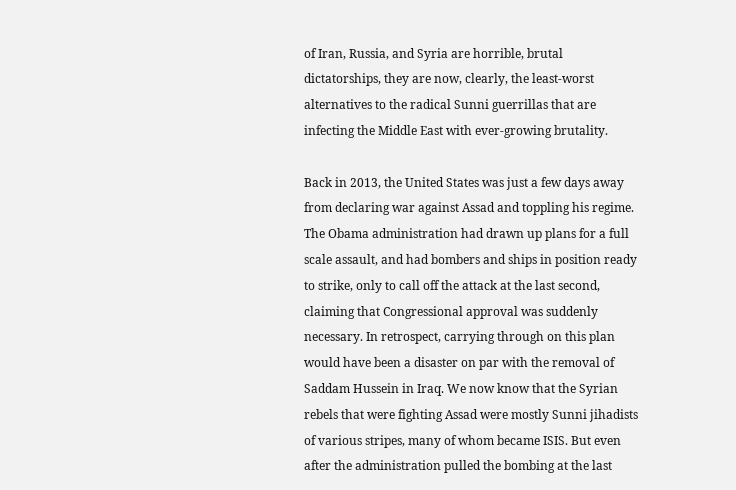of Iran, Russia, and Syria are horrible, brutal dictatorships, they are now, clearly, the least-worst alternatives to the radical Sunni guerrillas that are infecting the Middle East with ever-growing brutality.

Back in 2013, the United States was just a few days away from declaring war against Assad and toppling his regime. The Obama administration had drawn up plans for a full scale assault, and had bombers and ships in position ready to strike, only to call off the attack at the last second, claiming that Congressional approval was suddenly necessary. In retrospect, carrying through on this plan would have been a disaster on par with the removal of Saddam Hussein in Iraq. We now know that the Syrian rebels that were fighting Assad were mostly Sunni jihadists of various stripes, many of whom became ISIS. But even after the administration pulled the bombing at the last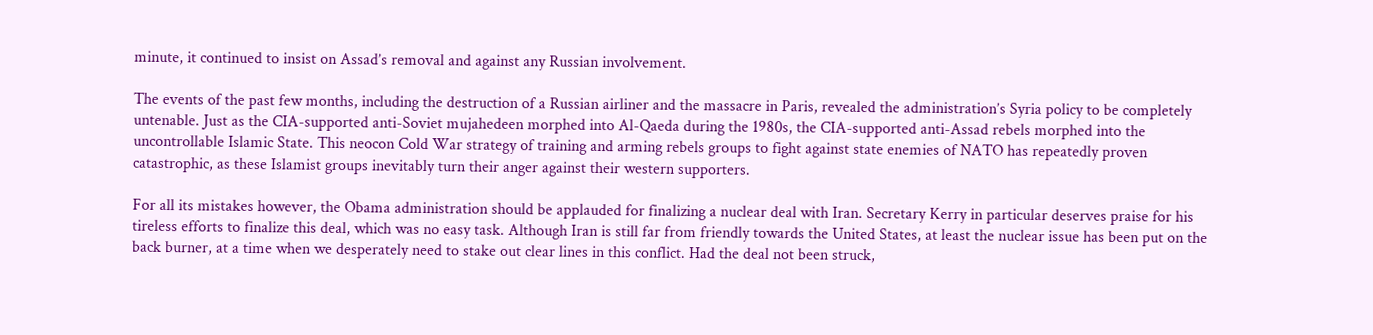minute, it continued to insist on Assad’s removal and against any Russian involvement.

The events of the past few months, including the destruction of a Russian airliner and the massacre in Paris, revealed the administration’s Syria policy to be completely untenable. Just as the CIA-supported anti-Soviet mujahedeen morphed into Al-Qaeda during the 1980s, the CIA-supported anti-Assad rebels morphed into the uncontrollable Islamic State. This neocon Cold War strategy of training and arming rebels groups to fight against state enemies of NATO has repeatedly proven catastrophic, as these Islamist groups inevitably turn their anger against their western supporters.

For all its mistakes however, the Obama administration should be applauded for finalizing a nuclear deal with Iran. Secretary Kerry in particular deserves praise for his tireless efforts to finalize this deal, which was no easy task. Although Iran is still far from friendly towards the United States, at least the nuclear issue has been put on the back burner, at a time when we desperately need to stake out clear lines in this conflict. Had the deal not been struck,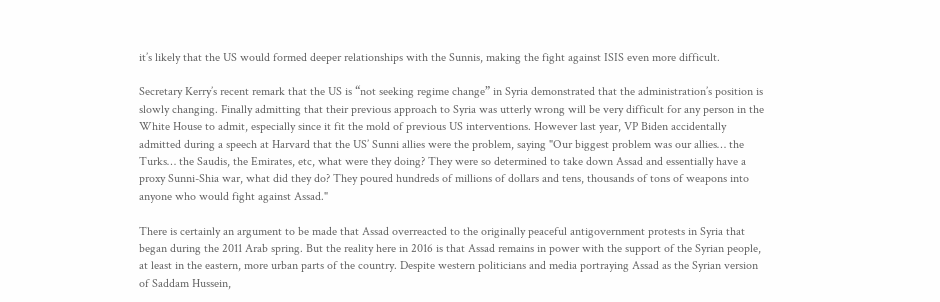it’s likely that the US would formed deeper relationships with the Sunnis, making the fight against ISIS even more difficult.

Secretary Kerry’s recent remark that the US is “not seeking regime change” in Syria demonstrated that the administration’s position is slowly changing. Finally admitting that their previous approach to Syria was utterly wrong will be very difficult for any person in the White House to admit, especially since it fit the mold of previous US interventions. However last year, VP Biden accidentally admitted during a speech at Harvard that the US’ Sunni allies were the problem, saying "Our biggest problem was our allies… the Turks… the Saudis, the Emirates, etc, what were they doing? They were so determined to take down Assad and essentially have a proxy Sunni-Shia war, what did they do? They poured hundreds of millions of dollars and tens, thousands of tons of weapons into anyone who would fight against Assad."

There is certainly an argument to be made that Assad overreacted to the originally peaceful antigovernment protests in Syria that began during the 2011 Arab spring. But the reality here in 2016 is that Assad remains in power with the support of the Syrian people, at least in the eastern, more urban parts of the country. Despite western politicians and media portraying Assad as the Syrian version of Saddam Hussein,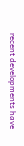recent developments have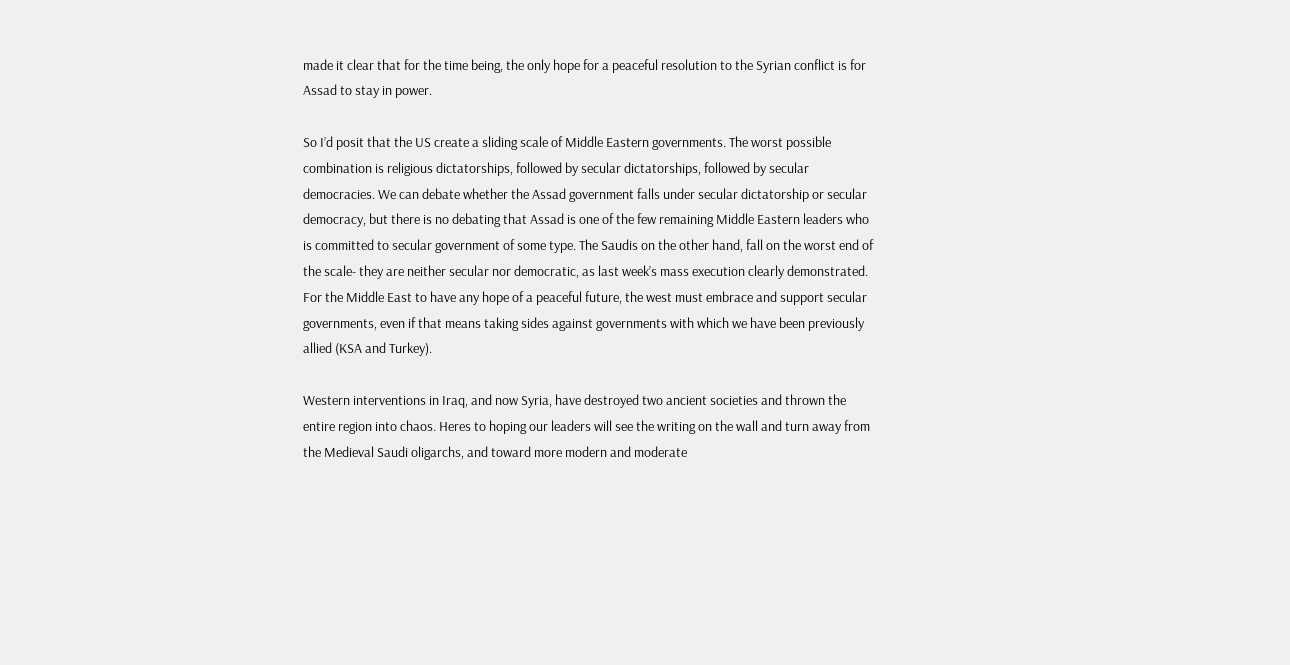made it clear that for the time being, the only hope for a peaceful resolution to the Syrian conflict is for Assad to stay in power.

So I’d posit that the US create a sliding scale of Middle Eastern governments. The worst possible combination is religious dictatorships, followed by secular dictatorships, followed by secular democracies. We can debate whether the Assad government falls under secular dictatorship or secular democracy, but there is no debating that Assad is one of the few remaining Middle Eastern leaders who is committed to secular government of some type. The Saudis on the other hand, fall on the worst end of the scale- they are neither secular nor democratic, as last week’s mass execution clearly demonstrated. For the Middle East to have any hope of a peaceful future, the west must embrace and support secular governments, even if that means taking sides against governments with which we have been previously allied (KSA and Turkey).

Western interventions in Iraq, and now Syria, have destroyed two ancient societies and thrown the entire region into chaos. Heres to hoping our leaders will see the writing on the wall and turn away from the Medieval Saudi oligarchs, and toward more modern and moderate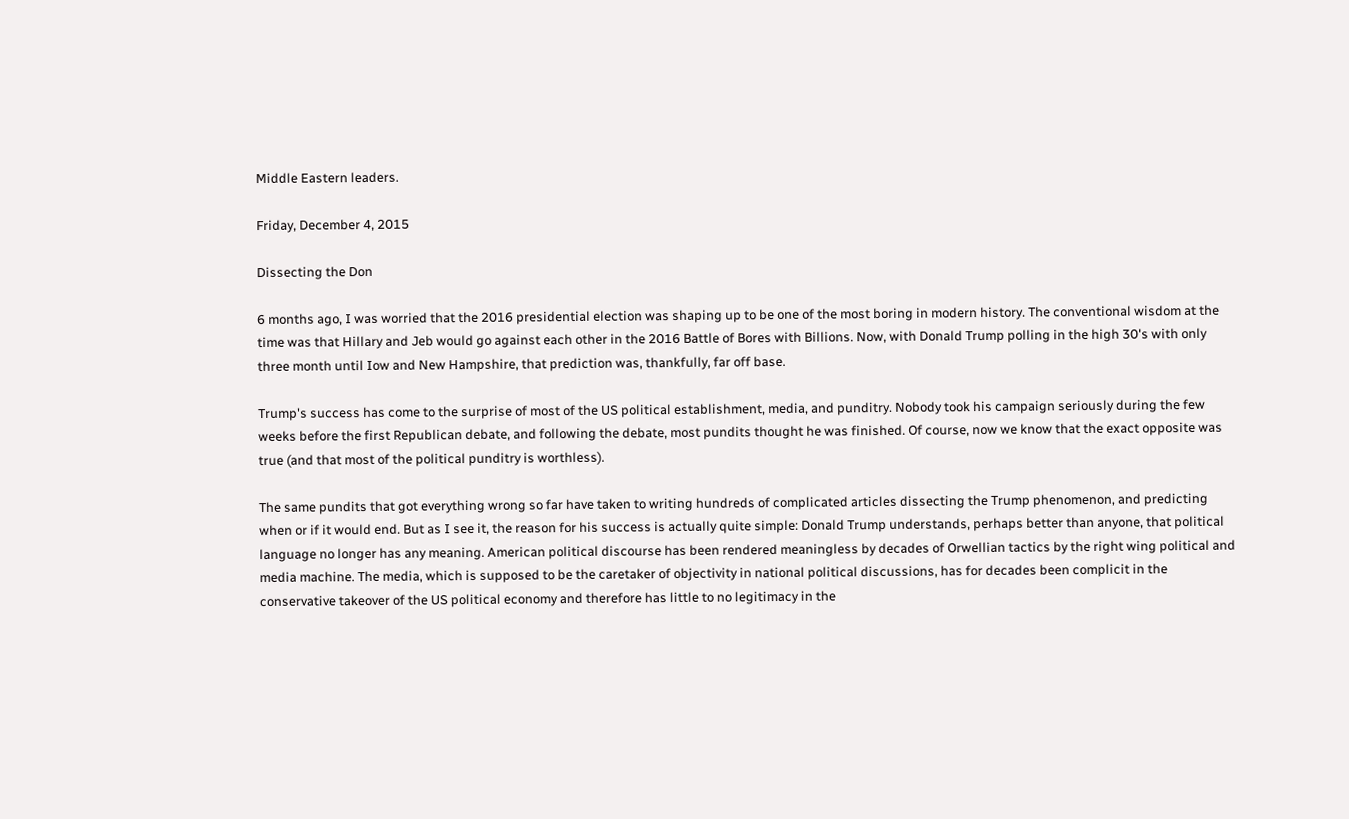Middle Eastern leaders.

Friday, December 4, 2015

Dissecting the Don

6 months ago, I was worried that the 2016 presidential election was shaping up to be one of the most boring in modern history. The conventional wisdom at the time was that Hillary and Jeb would go against each other in the 2016 Battle of Bores with Billions. Now, with Donald Trump polling in the high 30's with only three month until Iow and New Hampshire, that prediction was, thankfully, far off base.

Trump's success has come to the surprise of most of the US political establishment, media, and punditry. Nobody took his campaign seriously during the few weeks before the first Republican debate, and following the debate, most pundits thought he was finished. Of course, now we know that the exact opposite was true (and that most of the political punditry is worthless).

The same pundits that got everything wrong so far have taken to writing hundreds of complicated articles dissecting the Trump phenomenon, and predicting when or if it would end. But as I see it, the reason for his success is actually quite simple: Donald Trump understands, perhaps better than anyone, that political language no longer has any meaning. American political discourse has been rendered meaningless by decades of Orwellian tactics by the right wing political and media machine. The media, which is supposed to be the caretaker of objectivity in national political discussions, has for decades been complicit in the conservative takeover of the US political economy and therefore has little to no legitimacy in the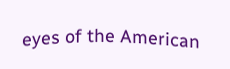eyes of the American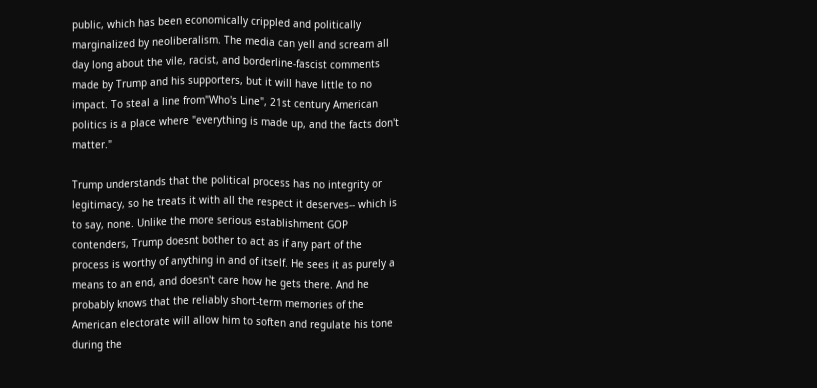public, which has been economically crippled and politically marginalized by neoliberalism. The media can yell and scream all day long about the vile, racist, and borderline-fascist comments made by Trump and his supporters, but it will have little to no impact. To steal a line from"Who's Line", 21st century American politics is a place where "everything is made up, and the facts don't matter."

Trump understands that the political process has no integrity or legitimacy, so he treats it with all the respect it deserves-- which is to say, none. Unlike the more serious establishment GOP contenders, Trump doesnt bother to act as if any part of the process is worthy of anything in and of itself. He sees it as purely a means to an end, and doesn't care how he gets there. And he probably knows that the reliably short-term memories of the American electorate will allow him to soften and regulate his tone during the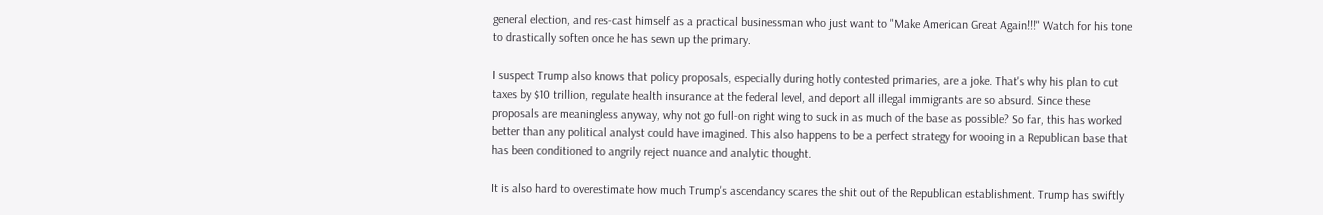general election, and res-cast himself as a practical businessman who just want to "Make American Great Again!!!" Watch for his tone to drastically soften once he has sewn up the primary.

I suspect Trump also knows that policy proposals, especially during hotly contested primaries, are a joke. That's why his plan to cut taxes by $10 trillion, regulate health insurance at the federal level, and deport all illegal immigrants are so absurd. Since these proposals are meaningless anyway, why not go full-on right wing to suck in as much of the base as possible? So far, this has worked better than any political analyst could have imagined. This also happens to be a perfect strategy for wooing in a Republican base that has been conditioned to angrily reject nuance and analytic thought.

It is also hard to overestimate how much Trump's ascendancy scares the shit out of the Republican establishment. Trump has swiftly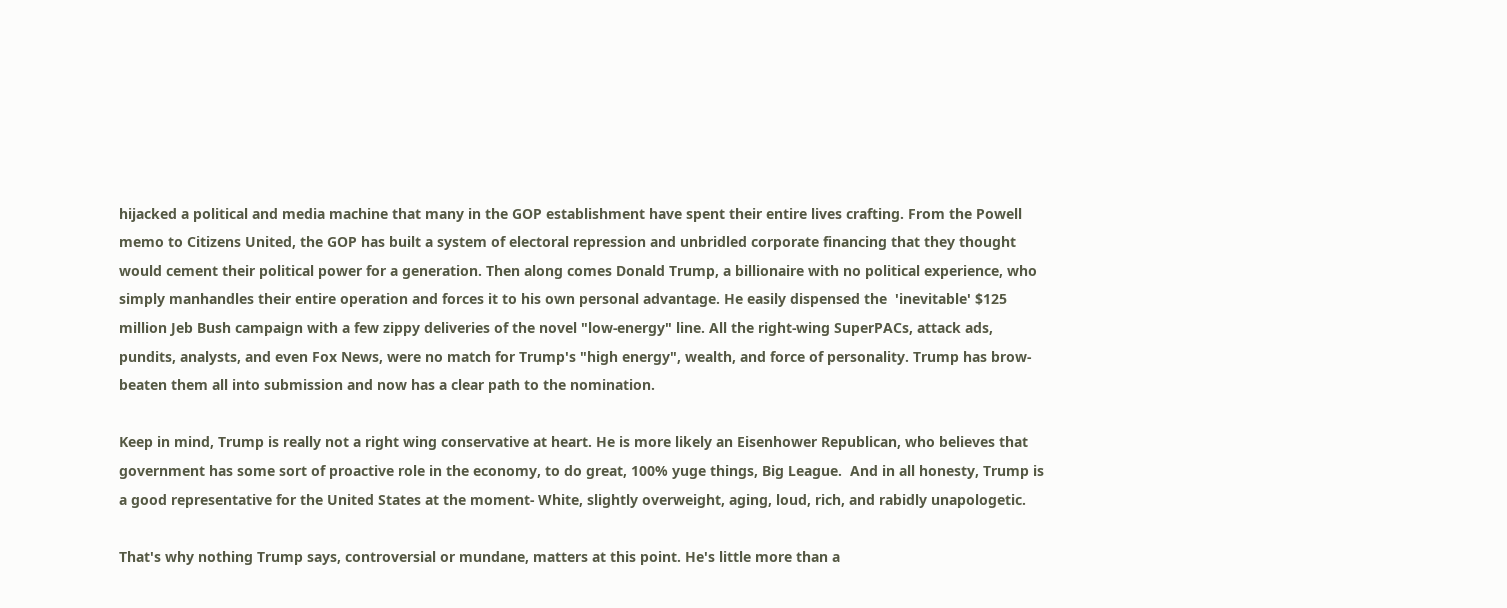hijacked a political and media machine that many in the GOP establishment have spent their entire lives crafting. From the Powell memo to Citizens United, the GOP has built a system of electoral repression and unbridled corporate financing that they thought would cement their political power for a generation. Then along comes Donald Trump, a billionaire with no political experience, who simply manhandles their entire operation and forces it to his own personal advantage. He easily dispensed the  'inevitable' $125 million Jeb Bush campaign with a few zippy deliveries of the novel "low-energy" line. All the right-wing SuperPACs, attack ads, pundits, analysts, and even Fox News, were no match for Trump's "high energy", wealth, and force of personality. Trump has brow-beaten them all into submission and now has a clear path to the nomination.

Keep in mind, Trump is really not a right wing conservative at heart. He is more likely an Eisenhower Republican, who believes that government has some sort of proactive role in the economy, to do great, 100% yuge things, Big League.  And in all honesty, Trump is a good representative for the United States at the moment- White, slightly overweight, aging, loud, rich, and rabidly unapologetic.

That's why nothing Trump says, controversial or mundane, matters at this point. He's little more than a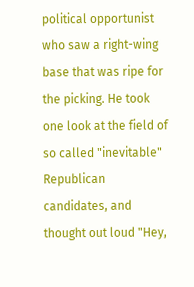political opportunist who saw a right-wing base that was ripe for the picking. He took one look at the field of so called "inevitable" Republican candidates, and thought out loud "Hey,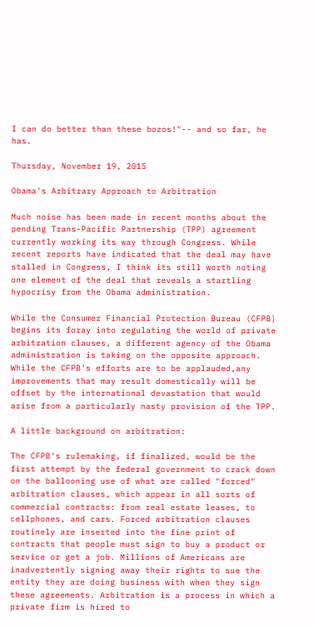I can do better than these bozos!"-- and so far, he has.

Thursday, November 19, 2015

Obama's Arbitrary Approach to Arbitration

Much noise has been made in recent months about the pending Trans-Pacific Partnership (TPP) agreement currently working its way through Congress. While recent reports have indicated that the deal may have stalled in Congress, I think its still worth noting one element of the deal that reveals a startling hypocrisy from the Obama administration.

While the Consumer Financial Protection Bureau (CFPB) begins its foray into regulating the world of private arbitration clauses, a different agency of the Obama administration is taking on the opposite approach. While the CFPB's efforts are to be applauded,any improvements that may result domestically will be offset by the international devastation that would arise from a particularly nasty provision of the TPP.

A little background on arbitration:

The CFPB's rulemaking, if finalized, would be the first attempt by the federal government to crack down on the ballooning use of what are called "forced" arbitration clauses, which appear in all sorts of commercial contracts: from real estate leases, to cellphones, and cars. Forced arbitration clauses routinely are inserted into the fine print of contracts that people must sign to buy a product or service or get a job. Millions of Americans are inadvertently signing away their rights to sue the entity they are doing business with when they sign these agreements. Arbitration is a process in which a private firm is hired to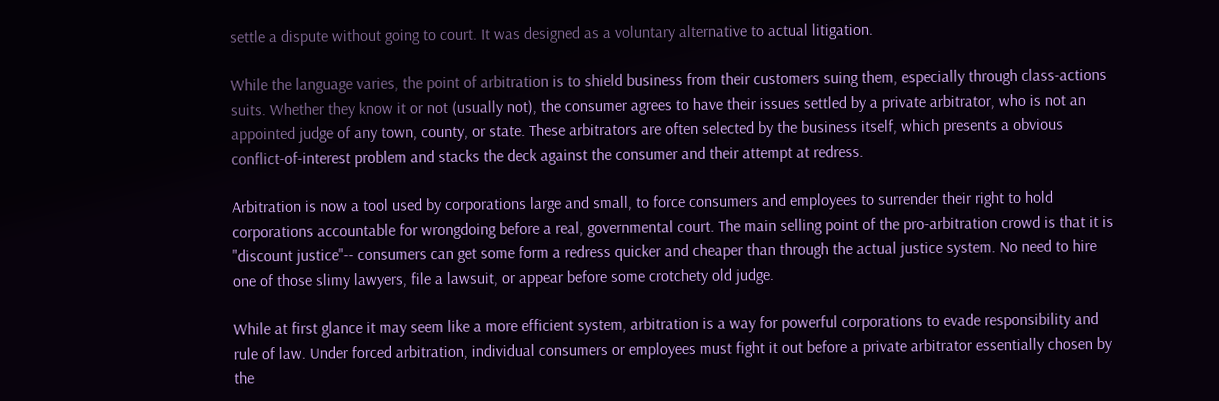settle a dispute without going to court. It was designed as a voluntary alternative to actual litigation.

While the language varies, the point of arbitration is to shield business from their customers suing them, especially through class-actions suits. Whether they know it or not (usually not), the consumer agrees to have their issues settled by a private arbitrator, who is not an appointed judge of any town, county, or state. These arbitrators are often selected by the business itself, which presents a obvious conflict-of-interest problem and stacks the deck against the consumer and their attempt at redress.

Arbitration is now a tool used by corporations large and small, to force consumers and employees to surrender their right to hold corporations accountable for wrongdoing before a real, governmental court. The main selling point of the pro-arbitration crowd is that it is "discount justice"-- consumers can get some form a redress quicker and cheaper than through the actual justice system. No need to hire one of those slimy lawyers, file a lawsuit, or appear before some crotchety old judge.

While at first glance it may seem like a more efficient system, arbitration is a way for powerful corporations to evade responsibility and rule of law. Under forced arbitration, individual consumers or employees must fight it out before a private arbitrator essentially chosen by the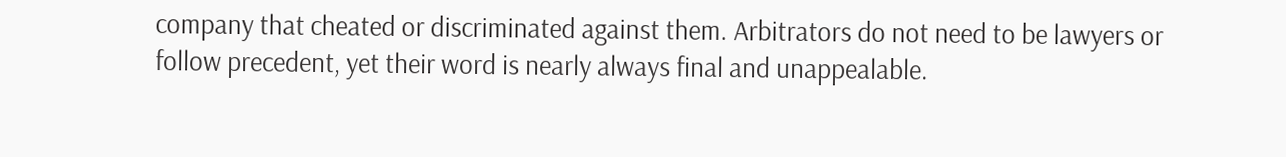company that cheated or discriminated against them. Arbitrators do not need to be lawyers or follow precedent, yet their word is nearly always final and unappealable.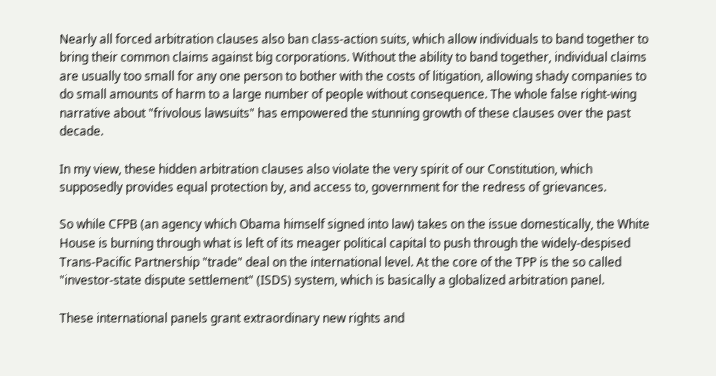Nearly all forced arbitration clauses also ban class-action suits, which allow individuals to band together to bring their common claims against big corporations. Without the ability to band together, individual claims are usually too small for any one person to bother with the costs of litigation, allowing shady companies to do small amounts of harm to a large number of people without consequence. The whole false right-wing narrative about "frivolous lawsuits" has empowered the stunning growth of these clauses over the past decade.

In my view, these hidden arbitration clauses also violate the very spirit of our Constitution, which supposedly provides equal protection by, and access to, government for the redress of grievances.

So while CFPB (an agency which Obama himself signed into law) takes on the issue domestically, the White House is burning through what is left of its meager political capital to push through the widely-despised Trans-Pacific Partnership "trade" deal on the international level. At the core of the TPP is the so called "investor-state dispute settlement" (ISDS) system, which is basically a globalized arbitration panel.

These international panels grant extraordinary new rights and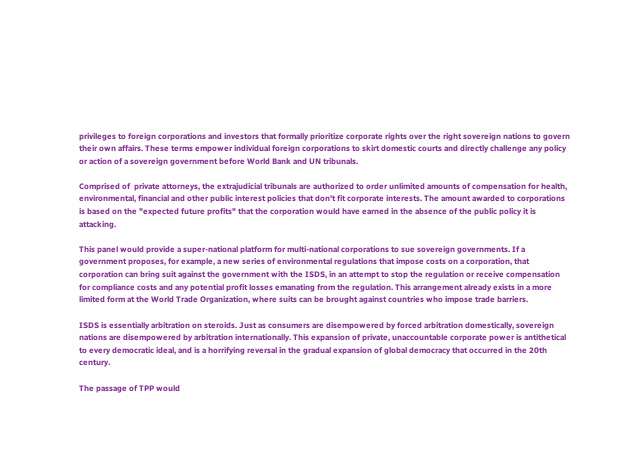privileges to foreign corporations and investors that formally prioritize corporate rights over the right sovereign nations to govern their own affairs. These terms empower individual foreign corporations to skirt domestic courts and directly challenge any policy or action of a sovereign government before World Bank and UN tribunals.

Comprised of  private attorneys, the extrajudicial tribunals are authorized to order unlimited amounts of compensation for health, environmental, financial and other public interest policies that don't fit corporate interests. The amount awarded to corporations is based on the "expected future profits" that the corporation would have earned in the absence of the public policy it is attacking.

This panel would provide a super-national platform for multi-national corporations to sue sovereign governments. If a government proposes, for example, a new series of environmental regulations that impose costs on a corporation, that corporation can bring suit against the government with the ISDS, in an attempt to stop the regulation or receive compensation for compliance costs and any potential profit losses emanating from the regulation. This arrangement already exists in a more limited form at the World Trade Organization, where suits can be brought against countries who impose trade barriers.

ISDS is essentially arbitration on steroids. Just as consumers are disempowered by forced arbitration domestically, sovereign nations are disempowered by arbitration internationally. This expansion of private, unaccountable corporate power is antithetical to every democratic ideal, and is a horrifying reversal in the gradual expansion of global democracy that occurred in the 20th century.

The passage of TPP would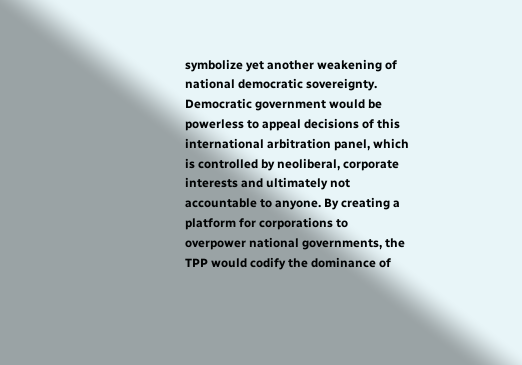symbolize yet another weakening of national democratic sovereignty. Democratic government would be powerless to appeal decisions of this international arbitration panel, which is controlled by neoliberal, corporate interests and ultimately not accountable to anyone. By creating a platform for corporations to overpower national governments, the TPP would codify the dominance of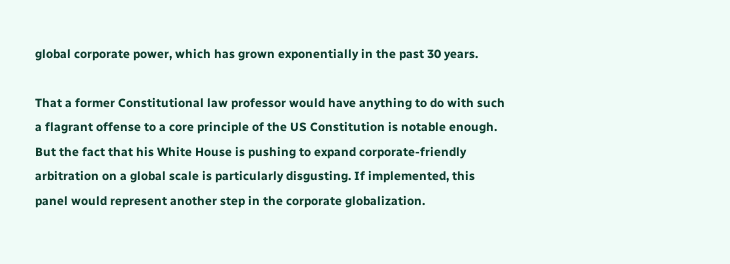global corporate power, which has grown exponentially in the past 30 years.

That a former Constitutional law professor would have anything to do with such a flagrant offense to a core principle of the US Constitution is notable enough. But the fact that his White House is pushing to expand corporate-friendly arbitration on a global scale is particularly disgusting. If implemented, this panel would represent another step in the corporate globalization.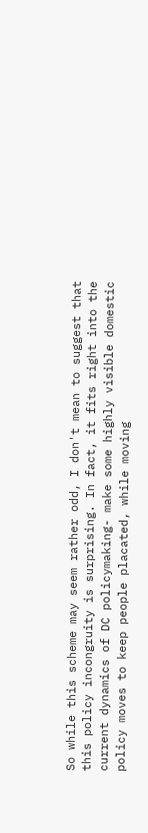So while this scheme may seem rather odd, I don't mean to suggest that this policy incongruity is surprising. In fact, it fits right into the current dynamics of DC policymaking- make some highly visible domestic policy moves to keep people placated, while moving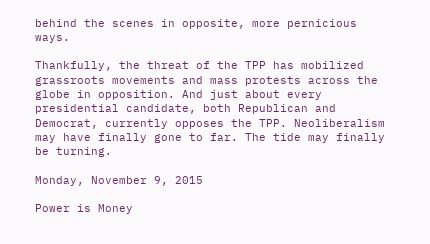behind the scenes in opposite, more pernicious ways.

Thankfully, the threat of the TPP has mobilized grassroots movements and mass protests across the globe in opposition. And just about every presidential candidate, both Republican and Democrat, currently opposes the TPP. Neoliberalism may have finally gone to far. The tide may finally be turning.

Monday, November 9, 2015

Power is Money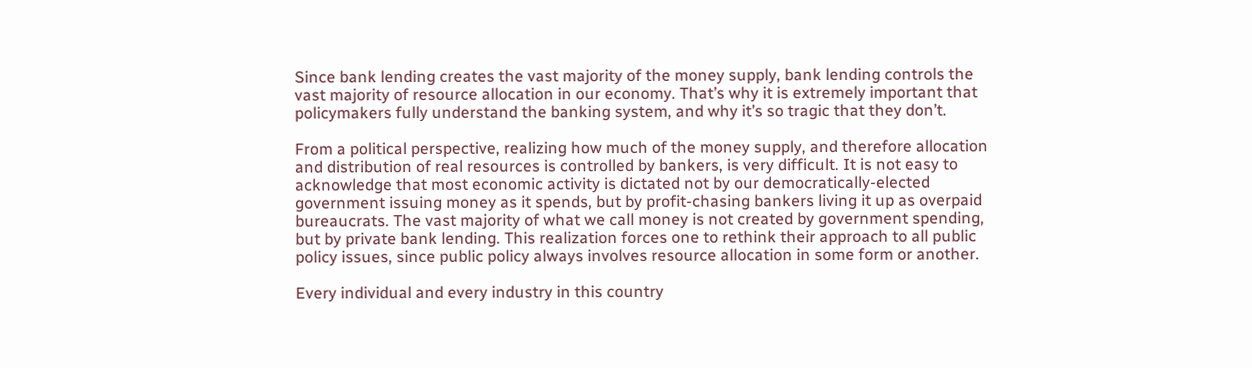Since bank lending creates the vast majority of the money supply, bank lending controls the vast majority of resource allocation in our economy. That’s why it is extremely important that policymakers fully understand the banking system, and why it’s so tragic that they don’t.

From a political perspective, realizing how much of the money supply, and therefore allocation and distribution of real resources is controlled by bankers, is very difficult. It is not easy to acknowledge that most economic activity is dictated not by our democratically-elected government issuing money as it spends, but by profit-chasing bankers living it up as overpaid bureaucrats. The vast majority of what we call money is not created by government spending, but by private bank lending. This realization forces one to rethink their approach to all public policy issues, since public policy always involves resource allocation in some form or another.

Every individual and every industry in this country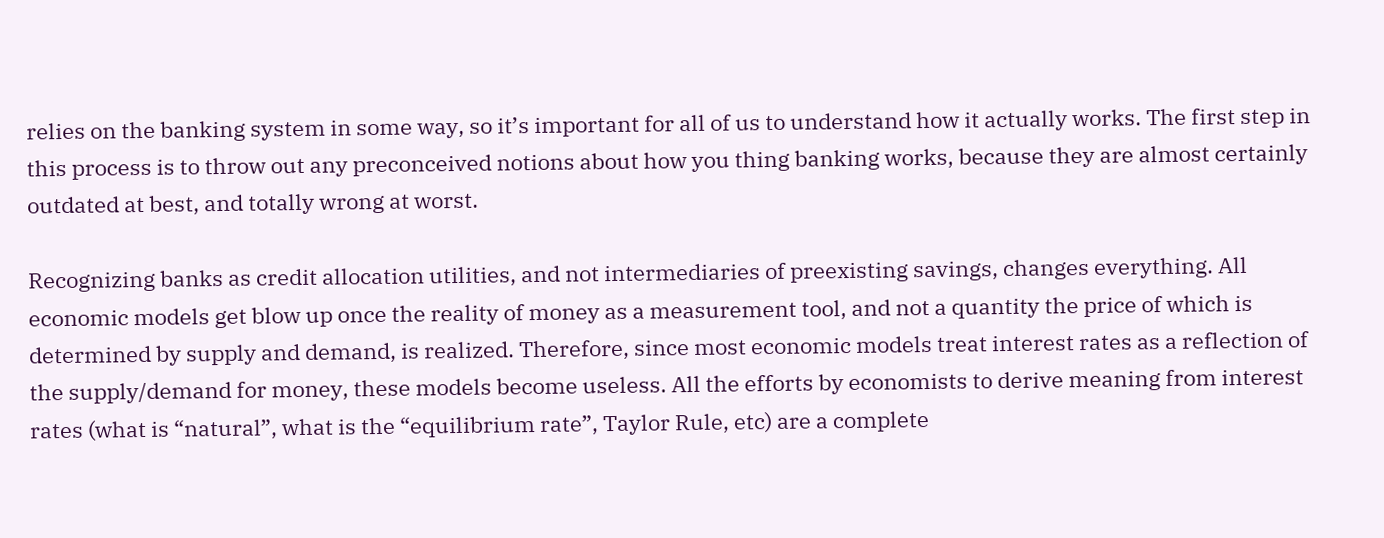relies on the banking system in some way, so it’s important for all of us to understand how it actually works. The first step in this process is to throw out any preconceived notions about how you thing banking works, because they are almost certainly outdated at best, and totally wrong at worst.

Recognizing banks as credit allocation utilities, and not intermediaries of preexisting savings, changes everything. All economic models get blow up once the reality of money as a measurement tool, and not a quantity the price of which is determined by supply and demand, is realized. Therefore, since most economic models treat interest rates as a reflection of the supply/demand for money, these models become useless. All the efforts by economists to derive meaning from interest rates (what is “natural”, what is the “equilibrium rate”, Taylor Rule, etc) are a complete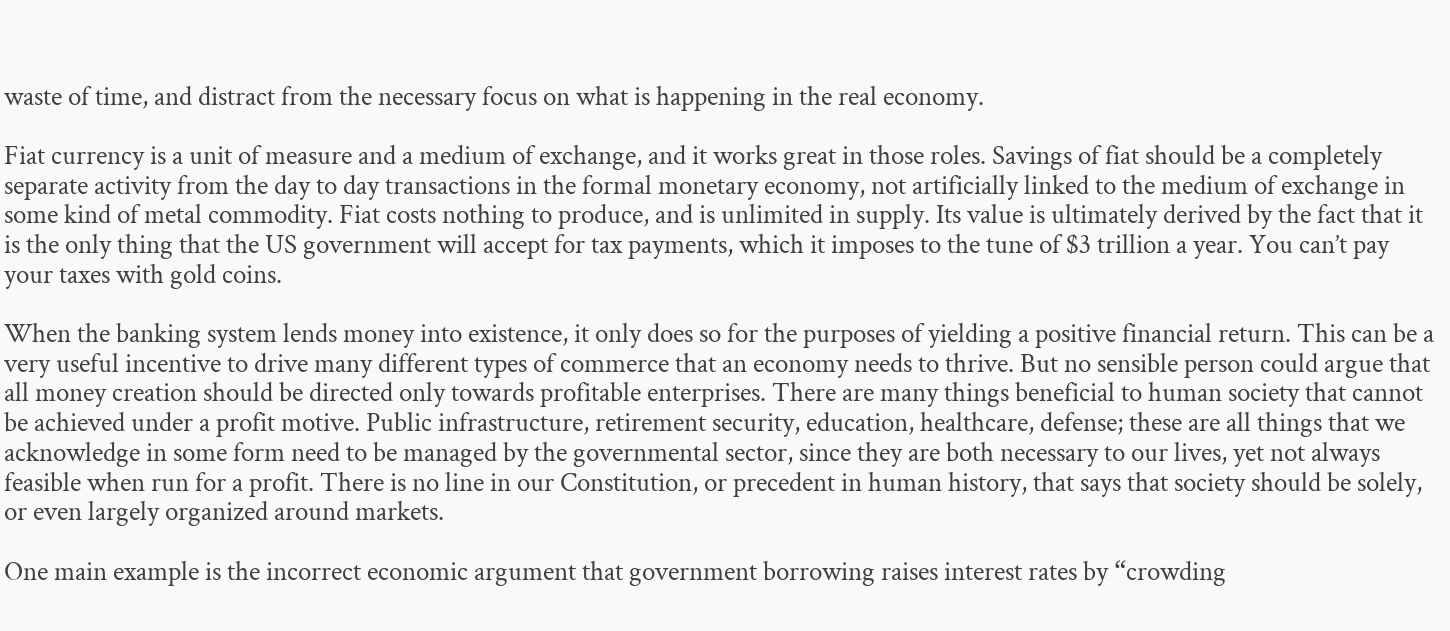waste of time, and distract from the necessary focus on what is happening in the real economy.

Fiat currency is a unit of measure and a medium of exchange, and it works great in those roles. Savings of fiat should be a completely separate activity from the day to day transactions in the formal monetary economy, not artificially linked to the medium of exchange in some kind of metal commodity. Fiat costs nothing to produce, and is unlimited in supply. Its value is ultimately derived by the fact that it is the only thing that the US government will accept for tax payments, which it imposes to the tune of $3 trillion a year. You can’t pay your taxes with gold coins.

When the banking system lends money into existence, it only does so for the purposes of yielding a positive financial return. This can be a very useful incentive to drive many different types of commerce that an economy needs to thrive. But no sensible person could argue that all money creation should be directed only towards profitable enterprises. There are many things beneficial to human society that cannot be achieved under a profit motive. Public infrastructure, retirement security, education, healthcare, defense; these are all things that we acknowledge in some form need to be managed by the governmental sector, since they are both necessary to our lives, yet not always feasible when run for a profit. There is no line in our Constitution, or precedent in human history, that says that society should be solely, or even largely organized around markets.

One main example is the incorrect economic argument that government borrowing raises interest rates by “crowding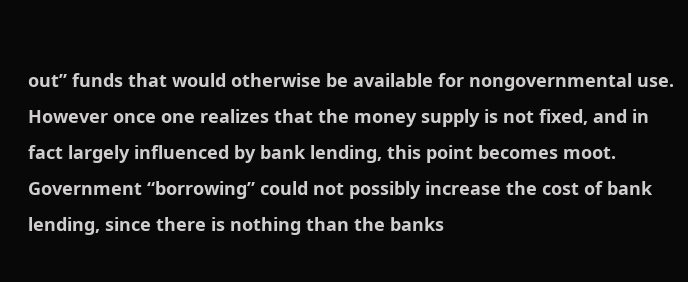out” funds that would otherwise be available for nongovernmental use. However once one realizes that the money supply is not fixed, and in fact largely influenced by bank lending, this point becomes moot. Government “borrowing” could not possibly increase the cost of bank lending, since there is nothing than the banks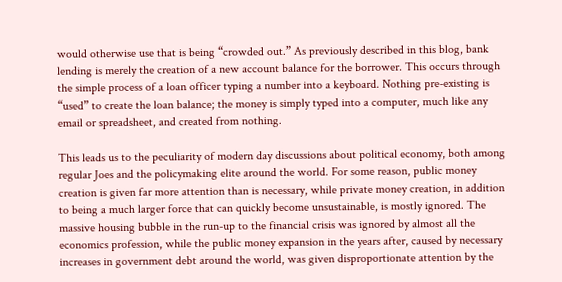would otherwise use that is being “crowded out.” As previously described in this blog, bank lending is merely the creation of a new account balance for the borrower. This occurs through the simple process of a loan officer typing a number into a keyboard. Nothing pre-existing is “used” to create the loan balance; the money is simply typed into a computer, much like any email or spreadsheet, and created from nothing.

This leads us to the peculiarity of modern day discussions about political economy, both among regular Joes and the policymaking elite around the world. For some reason, public money creation is given far more attention than is necessary, while private money creation, in addition to being a much larger force that can quickly become unsustainable, is mostly ignored. The massive housing bubble in the run-up to the financial crisis was ignored by almost all the economics profession, while the public money expansion in the years after, caused by necessary increases in government debt around the world, was given disproportionate attention by the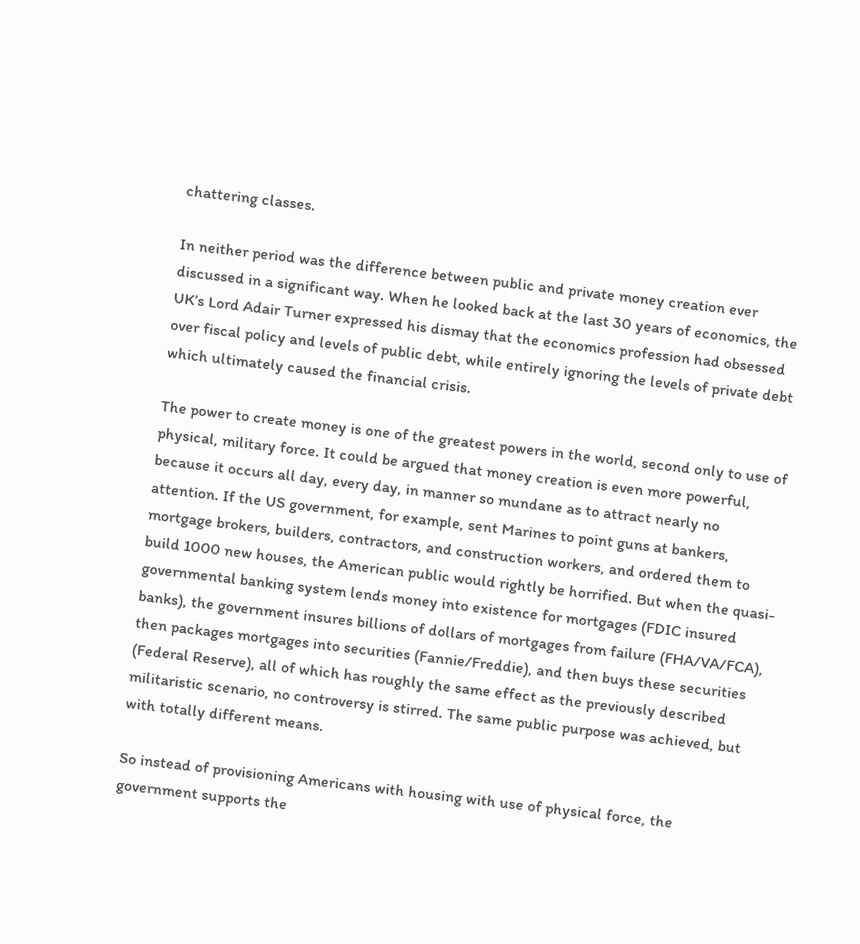chattering classes.

In neither period was the difference between public and private money creation ever discussed in a significant way. When he looked back at the last 30 years of economics, the UK’s Lord Adair Turner expressed his dismay that the economics profession had obsessed over fiscal policy and levels of public debt, while entirely ignoring the levels of private debt which ultimately caused the financial crisis.

The power to create money is one of the greatest powers in the world, second only to use of physical, military force. It could be argued that money creation is even more powerful, because it occurs all day, every day, in manner so mundane as to attract nearly no attention. If the US government, for example, sent Marines to point guns at bankers, mortgage brokers, builders, contractors, and construction workers, and ordered them to build 1000 new houses, the American public would rightly be horrified. But when the quasi-governmental banking system lends money into existence for mortgages (FDIC insured banks), the government insures billions of dollars of mortgages from failure (FHA/VA/FCA), then packages mortgages into securities (Fannie/Freddie), and then buys these securities (Federal Reserve), all of which has roughly the same effect as the previously described militaristic scenario, no controversy is stirred. The same public purpose was achieved, but with totally different means.

So instead of provisioning Americans with housing with use of physical force, the government supports the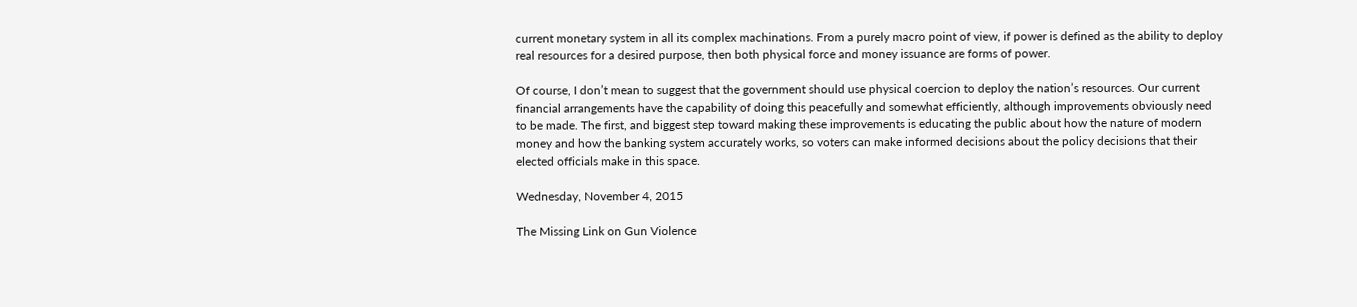current monetary system in all its complex machinations. From a purely macro point of view, if power is defined as the ability to deploy real resources for a desired purpose, then both physical force and money issuance are forms of power.

Of course, I don’t mean to suggest that the government should use physical coercion to deploy the nation’s resources. Our current financial arrangements have the capability of doing this peacefully and somewhat efficiently, although improvements obviously need to be made. The first, and biggest step toward making these improvements is educating the public about how the nature of modern money and how the banking system accurately works, so voters can make informed decisions about the policy decisions that their elected officials make in this space.

Wednesday, November 4, 2015

The Missing Link on Gun Violence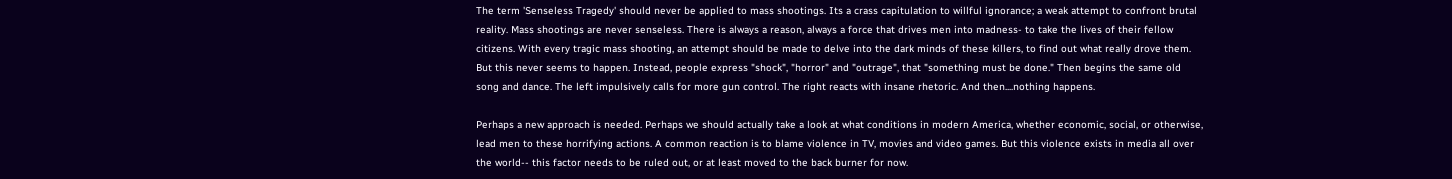The term 'Senseless Tragedy' should never be applied to mass shootings. Its a crass capitulation to willful ignorance; a weak attempt to confront brutal reality. Mass shootings are never senseless. There is always a reason, always a force that drives men into madness- to take the lives of their fellow citizens. With every tragic mass shooting, an attempt should be made to delve into the dark minds of these killers, to find out what really drove them. But this never seems to happen. Instead, people express "shock", "horror" and "outrage", that "something must be done." Then begins the same old song and dance. The left impulsively calls for more gun control. The right reacts with insane rhetoric. And then....nothing happens.

Perhaps a new approach is needed. Perhaps we should actually take a look at what conditions in modern America, whether economic, social, or otherwise, lead men to these horrifying actions. A common reaction is to blame violence in TV, movies and video games. But this violence exists in media all over the world-- this factor needs to be ruled out, or at least moved to the back burner for now.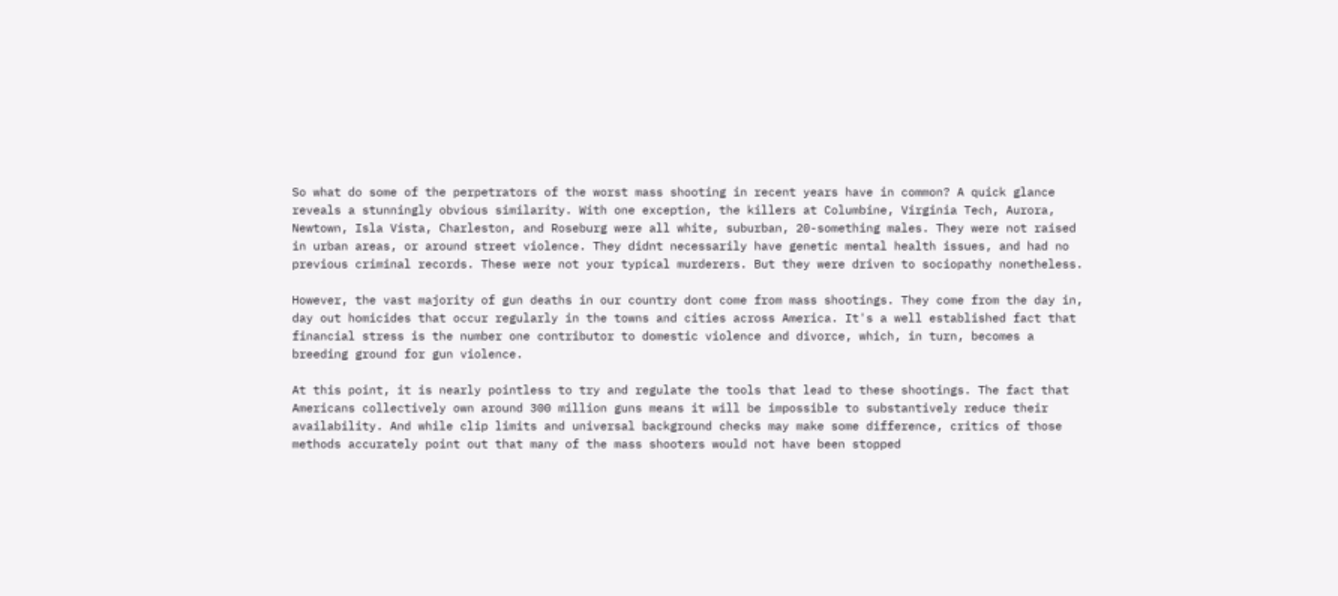So what do some of the perpetrators of the worst mass shooting in recent years have in common? A quick glance reveals a stunningly obvious similarity. With one exception, the killers at Columbine, Virginia Tech, Aurora, Newtown, Isla Vista, Charleston, and Roseburg were all white, suburban, 20-something males. They were not raised in urban areas, or around street violence. They didnt necessarily have genetic mental health issues, and had no previous criminal records. These were not your typical murderers. But they were driven to sociopathy nonetheless.

However, the vast majority of gun deaths in our country dont come from mass shootings. They come from the day in, day out homicides that occur regularly in the towns and cities across America. It's a well established fact that financial stress is the number one contributor to domestic violence and divorce, which, in turn, becomes a breeding ground for gun violence.

At this point, it is nearly pointless to try and regulate the tools that lead to these shootings. The fact that Americans collectively own around 300 million guns means it will be impossible to substantively reduce their availability. And while clip limits and universal background checks may make some difference, critics of those methods accurately point out that many of the mass shooters would not have been stopped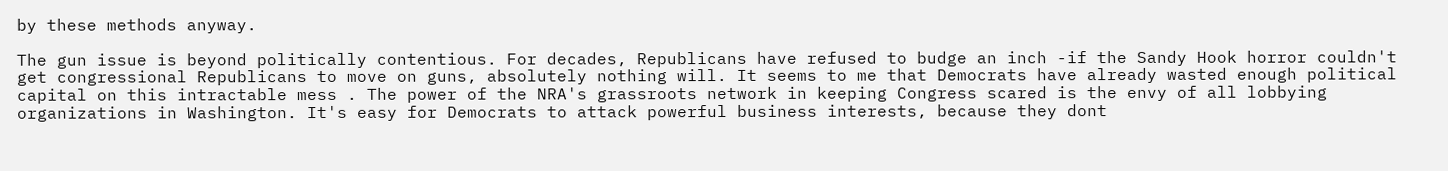by these methods anyway.

The gun issue is beyond politically contentious. For decades, Republicans have refused to budge an inch -if the Sandy Hook horror couldn't get congressional Republicans to move on guns, absolutely nothing will. It seems to me that Democrats have already wasted enough political capital on this intractable mess . The power of the NRA's grassroots network in keeping Congress scared is the envy of all lobbying organizations in Washington. It's easy for Democrats to attack powerful business interests, because they dont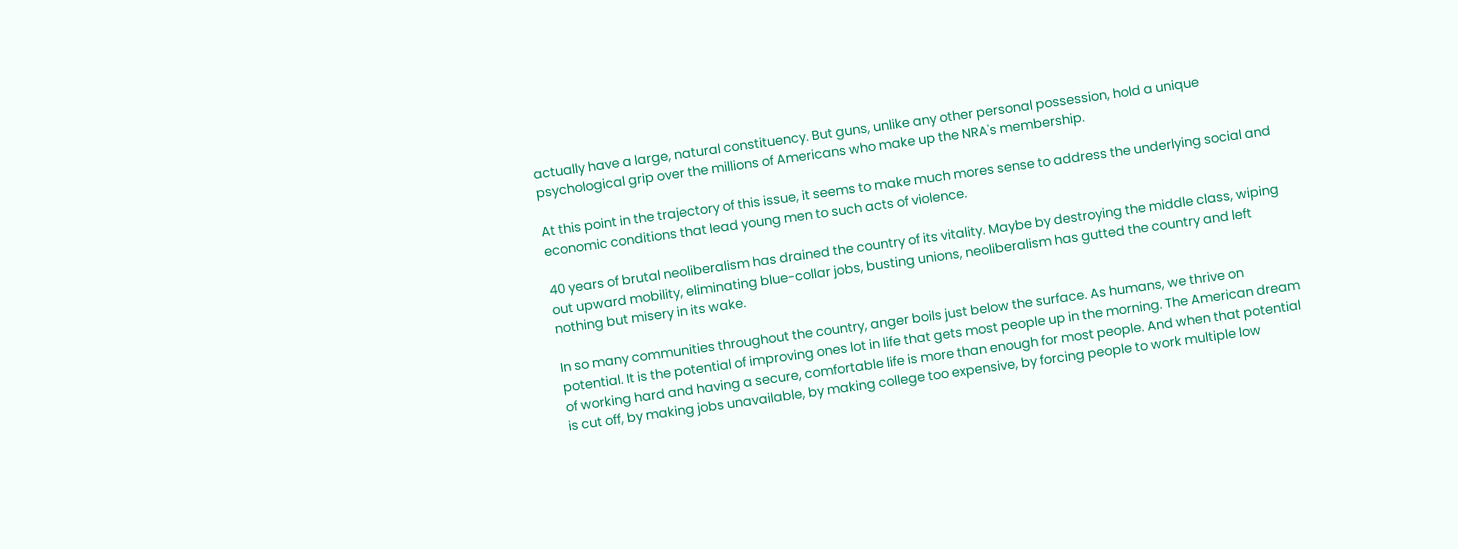actually have a large, natural constituency. But guns, unlike any other personal possession, hold a unique psychological grip over the millions of Americans who make up the NRA's membership.

At this point in the trajectory of this issue, it seems to make much mores sense to address the underlying social and economic conditions that lead young men to such acts of violence.

40 years of brutal neoliberalism has drained the country of its vitality. Maybe by destroying the middle class, wiping out upward mobility, eliminating blue-collar jobs, busting unions, neoliberalism has gutted the country and left nothing but misery in its wake.

In so many communities throughout the country, anger boils just below the surface. As humans, we thrive on potential. It is the potential of improving ones lot in life that gets most people up in the morning. The American dream of working hard and having a secure, comfortable life is more than enough for most people. And when that potential is cut off, by making jobs unavailable, by making college too expensive, by forcing people to work multiple low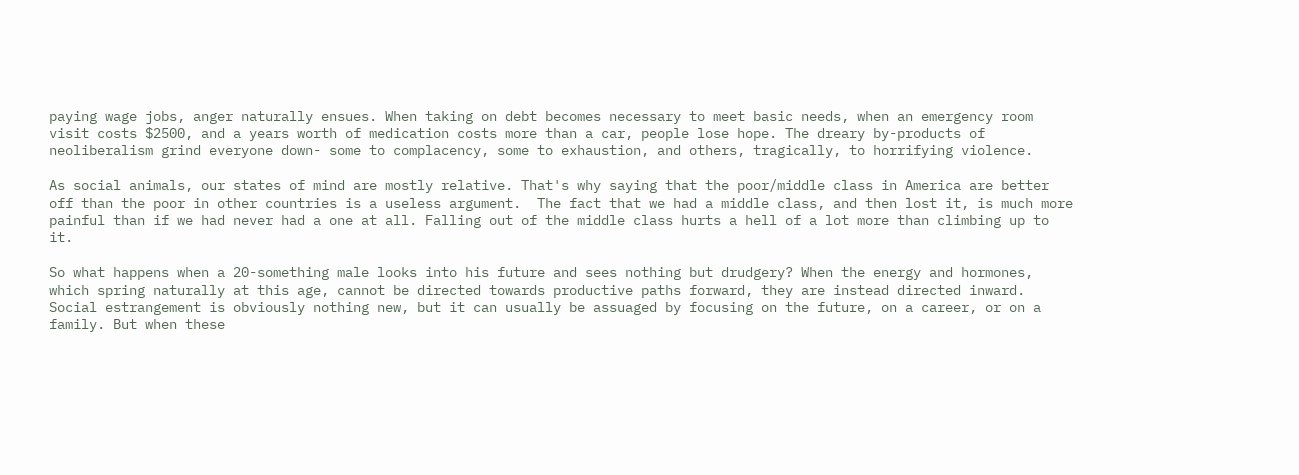paying wage jobs, anger naturally ensues. When taking on debt becomes necessary to meet basic needs, when an emergency room visit costs $2500, and a years worth of medication costs more than a car, people lose hope. The dreary by-products of neoliberalism grind everyone down- some to complacency, some to exhaustion, and others, tragically, to horrifying violence.

As social animals, our states of mind are mostly relative. That's why saying that the poor/middle class in America are better off than the poor in other countries is a useless argument.  The fact that we had a middle class, and then lost it, is much more painful than if we had never had a one at all. Falling out of the middle class hurts a hell of a lot more than climbing up to it.

So what happens when a 20-something male looks into his future and sees nothing but drudgery? When the energy and hormones, which spring naturally at this age, cannot be directed towards productive paths forward, they are instead directed inward.  Social estrangement is obviously nothing new, but it can usually be assuaged by focusing on the future, on a career, or on a family. But when these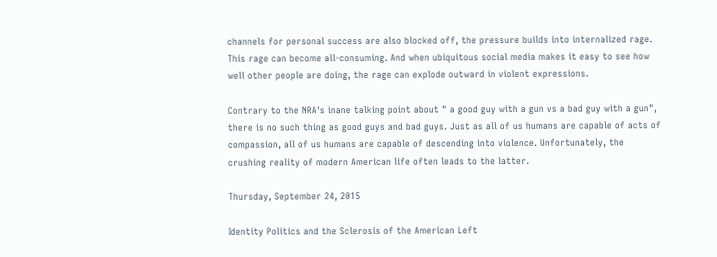channels for personal success are also blocked off, the pressure builds into internalized rage. This rage can become all-consuming. And when ubiquitous social media makes it easy to see how well other people are doing, the rage can explode outward in violent expressions.

Contrary to the NRA's inane talking point about " a good guy with a gun vs a bad guy with a gun", there is no such thing as good guys and bad guys. Just as all of us humans are capable of acts of compassion, all of us humans are capable of descending into violence. Unfortunately, the crushing reality of modern American life often leads to the latter.

Thursday, September 24, 2015

Identity Politics and the Sclerosis of the American Left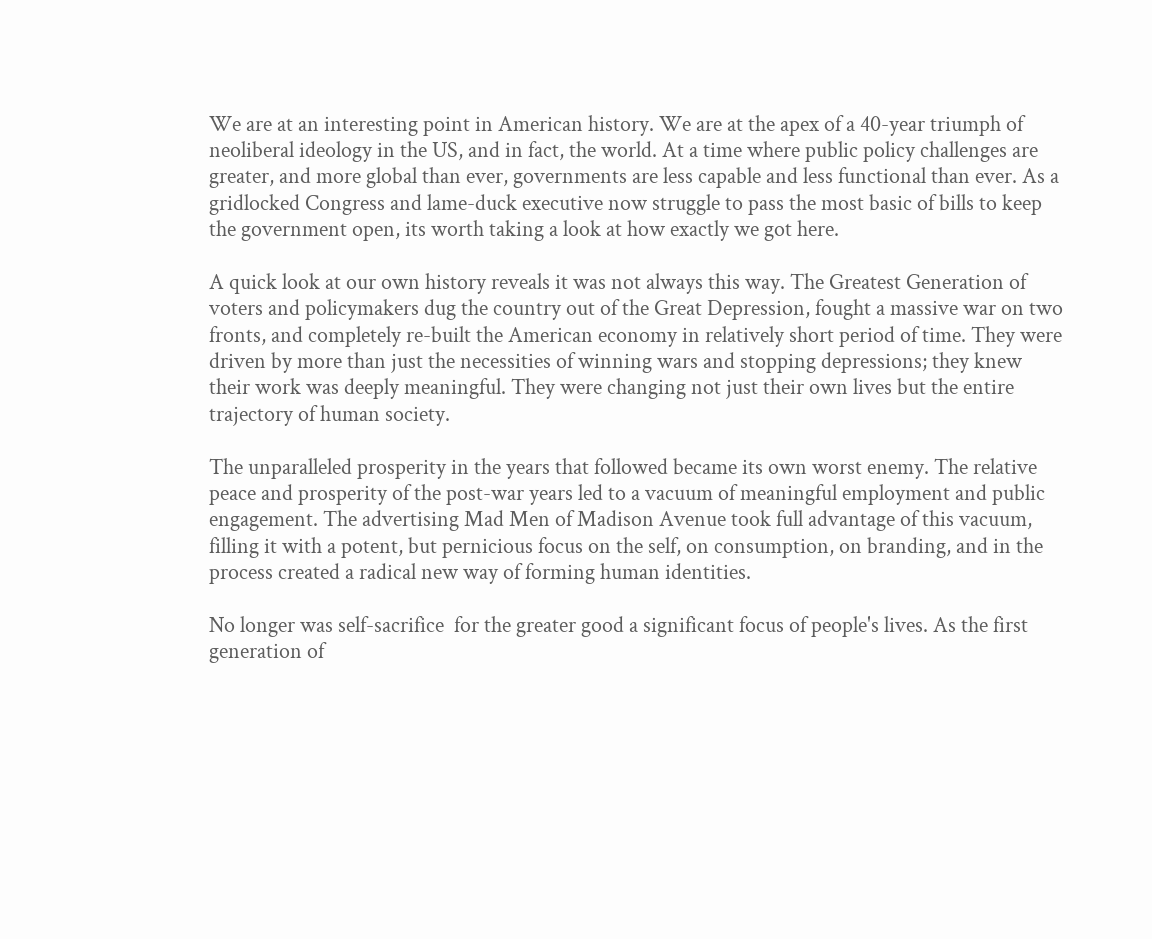We are at an interesting point in American history. We are at the apex of a 40-year triumph of neoliberal ideology in the US, and in fact, the world. At a time where public policy challenges are greater, and more global than ever, governments are less capable and less functional than ever. As a gridlocked Congress and lame-duck executive now struggle to pass the most basic of bills to keep the government open, its worth taking a look at how exactly we got here.

A quick look at our own history reveals it was not always this way. The Greatest Generation of voters and policymakers dug the country out of the Great Depression, fought a massive war on two fronts, and completely re-built the American economy in relatively short period of time. They were driven by more than just the necessities of winning wars and stopping depressions; they knew their work was deeply meaningful. They were changing not just their own lives but the entire trajectory of human society.

The unparalleled prosperity in the years that followed became its own worst enemy. The relative peace and prosperity of the post-war years led to a vacuum of meaningful employment and public engagement. The advertising Mad Men of Madison Avenue took full advantage of this vacuum, filling it with a potent, but pernicious focus on the self, on consumption, on branding, and in the process created a radical new way of forming human identities.

No longer was self-sacrifice  for the greater good a significant focus of people's lives. As the first generation of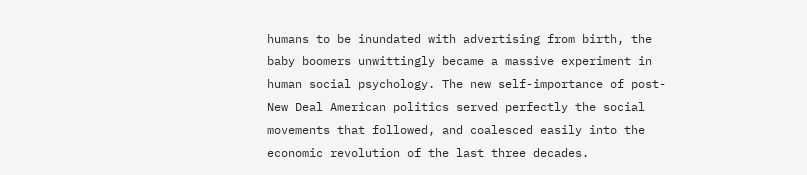humans to be inundated with advertising from birth, the baby boomers unwittingly became a massive experiment in human social psychology. The new self-importance of post-New Deal American politics served perfectly the social movements that followed, and coalesced easily into the economic revolution of the last three decades.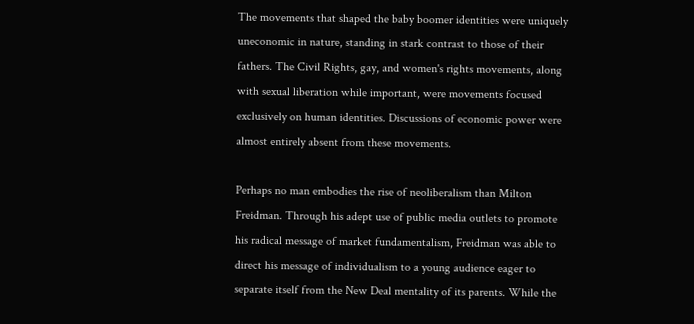The movements that shaped the baby boomer identities were uniquely uneconomic in nature, standing in stark contrast to those of their fathers. The Civil Rights, gay, and women's rights movements, along with sexual liberation while important, were movements focused exclusively on human identities. Discussions of economic power were almost entirely absent from these movements.

Perhaps no man embodies the rise of neoliberalism than Milton Freidman. Through his adept use of public media outlets to promote his radical message of market fundamentalism, Freidman was able to direct his message of individualism to a young audience eager to separate itself from the New Deal mentality of its parents. While the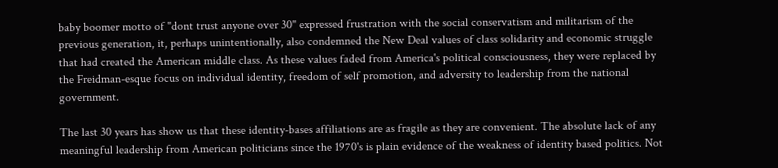baby boomer motto of "dont trust anyone over 30" expressed frustration with the social conservatism and militarism of the previous generation, it, perhaps unintentionally, also condemned the New Deal values of class solidarity and economic struggle that had created the American middle class. As these values faded from America's political consciousness, they were replaced by the Freidman-esque focus on individual identity, freedom of self promotion, and adversity to leadership from the national government.

The last 30 years has show us that these identity-bases affiliations are as fragile as they are convenient. The absolute lack of any meaningful leadership from American politicians since the 1970's is plain evidence of the weakness of identity based politics. Not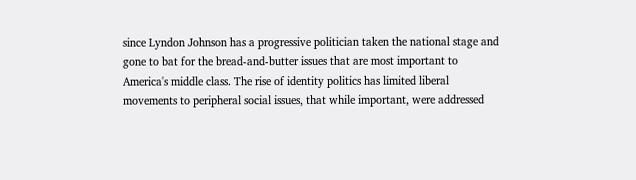since Lyndon Johnson has a progressive politician taken the national stage and gone to bat for the bread-and-butter issues that are most important to America's middle class. The rise of identity politics has limited liberal movements to peripheral social issues, that while important, were addressed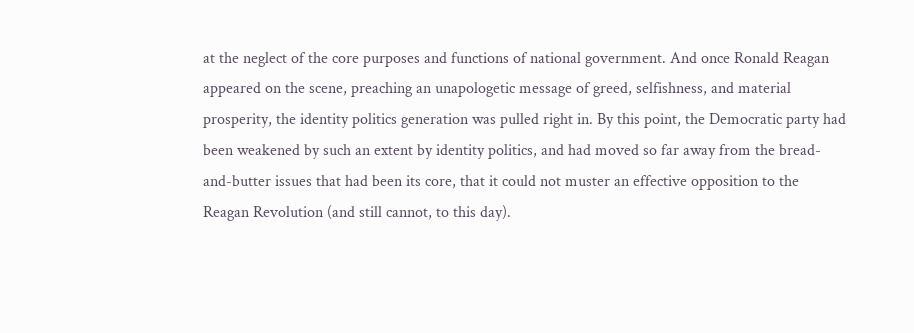at the neglect of the core purposes and functions of national government. And once Ronald Reagan appeared on the scene, preaching an unapologetic message of greed, selfishness, and material prosperity, the identity politics generation was pulled right in. By this point, the Democratic party had been weakened by such an extent by identity politics, and had moved so far away from the bread-and-butter issues that had been its core, that it could not muster an effective opposition to the Reagan Revolution (and still cannot, to this day).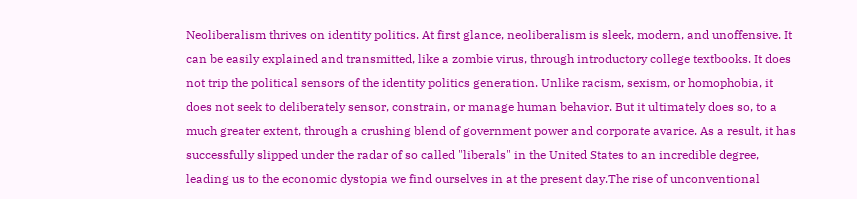Neoliberalism thrives on identity politics. At first glance, neoliberalism is sleek, modern, and unoffensive. It can be easily explained and transmitted, like a zombie virus, through introductory college textbooks. It does not trip the political sensors of the identity politics generation. Unlike racism, sexism, or homophobia, it does not seek to deliberately sensor, constrain, or manage human behavior. But it ultimately does so, to a much greater extent, through a crushing blend of government power and corporate avarice. As a result, it has successfully slipped under the radar of so called "liberals" in the United States to an incredible degree, leading us to the economic dystopia we find ourselves in at the present day.The rise of unconventional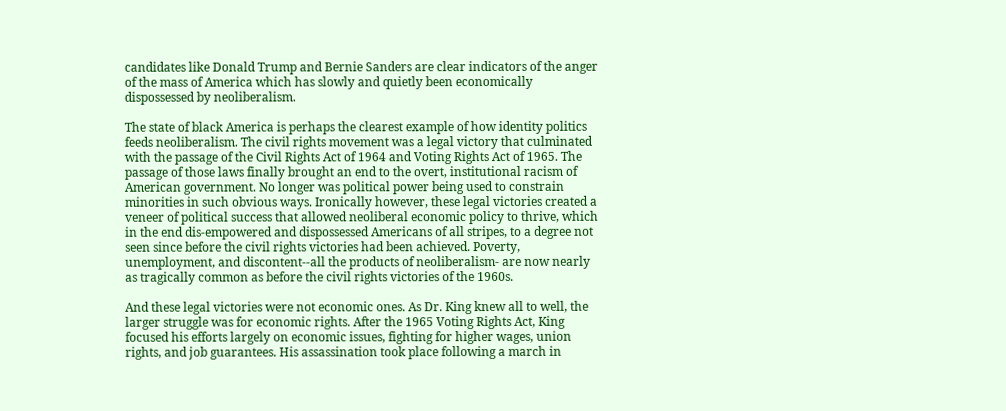candidates like Donald Trump and Bernie Sanders are clear indicators of the anger of the mass of America which has slowly and quietly been economically dispossessed by neoliberalism.

The state of black America is perhaps the clearest example of how identity politics feeds neoliberalism. The civil rights movement was a legal victory that culminated with the passage of the Civil Rights Act of 1964 and Voting Rights Act of 1965. The passage of those laws finally brought an end to the overt, institutional racism of American government. No longer was political power being used to constrain minorities in such obvious ways. Ironically however, these legal victories created a veneer of political success that allowed neoliberal economic policy to thrive, which in the end dis-empowered and dispossessed Americans of all stripes, to a degree not seen since before the civil rights victories had been achieved. Poverty, unemployment, and discontent--all the products of neoliberalism- are now nearly as tragically common as before the civil rights victories of the 1960s.

And these legal victories were not economic ones. As Dr. King knew all to well, the larger struggle was for economic rights. After the 1965 Voting Rights Act, King focused his efforts largely on economic issues, fighting for higher wages, union rights, and job guarantees. His assassination took place following a march in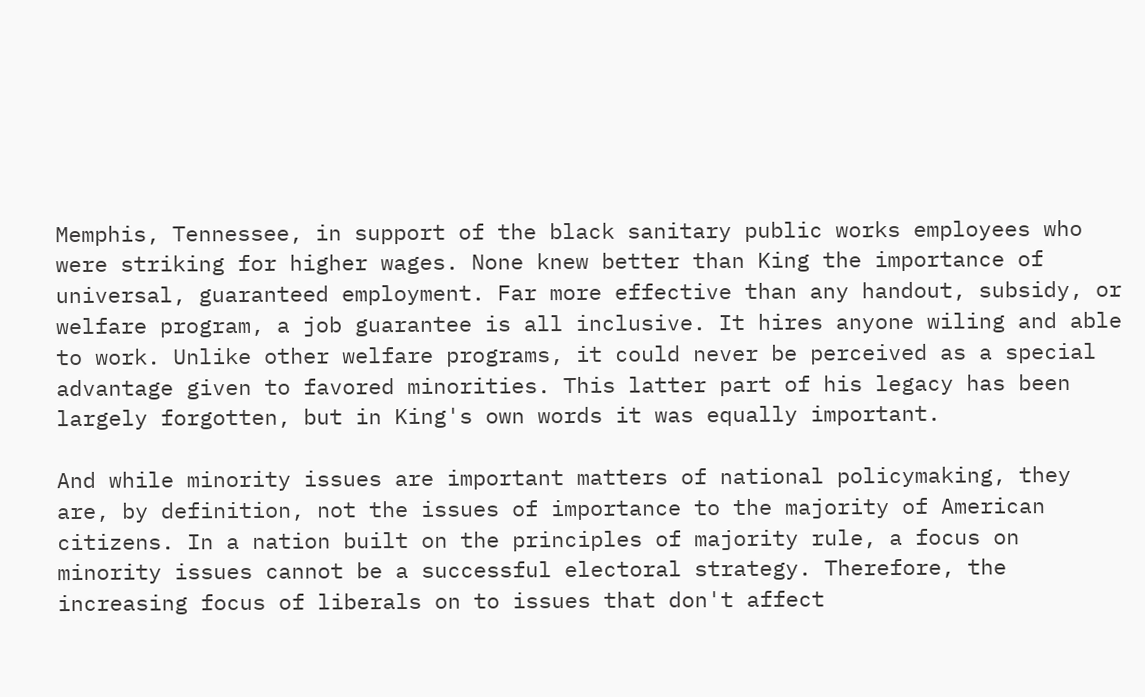Memphis, Tennessee, in support of the black sanitary public works employees who were striking for higher wages. None knew better than King the importance of universal, guaranteed employment. Far more effective than any handout, subsidy, or welfare program, a job guarantee is all inclusive. It hires anyone wiling and able to work. Unlike other welfare programs, it could never be perceived as a special advantage given to favored minorities. This latter part of his legacy has been largely forgotten, but in King's own words it was equally important.

And while minority issues are important matters of national policymaking, they are, by definition, not the issues of importance to the majority of American citizens. In a nation built on the principles of majority rule, a focus on minority issues cannot be a successful electoral strategy. Therefore, the increasing focus of liberals on to issues that don't affect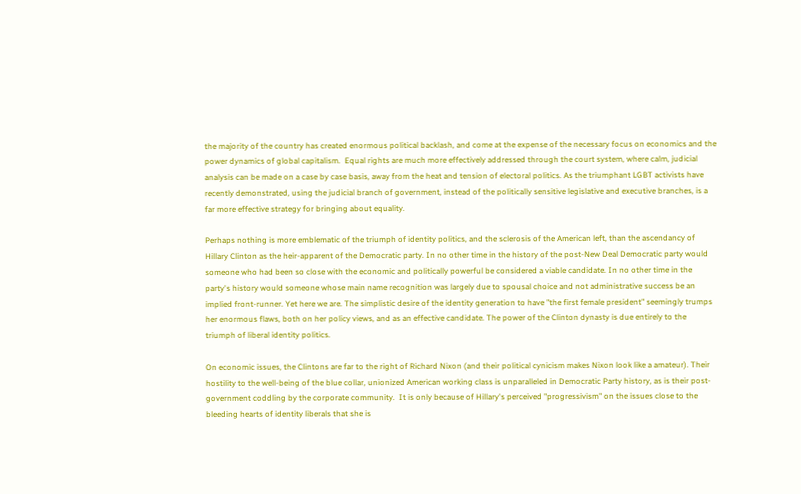the majority of the country has created enormous political backlash, and come at the expense of the necessary focus on economics and the power dynamics of global capitalism.  Equal rights are much more effectively addressed through the court system, where calm, judicial analysis can be made on a case by case basis, away from the heat and tension of electoral politics. As the triumphant LGBT activists have recently demonstrated, using the judicial branch of government, instead of the politically sensitive legislative and executive branches, is a far more effective strategy for bringing about equality.

Perhaps nothing is more emblematic of the triumph of identity politics, and the sclerosis of the American left, than the ascendancy of Hillary Clinton as the heir-apparent of the Democratic party. In no other time in the history of the post-New Deal Democratic party would someone who had been so close with the economic and politically powerful be considered a viable candidate. In no other time in the party's history would someone whose main name recognition was largely due to spousal choice and not administrative success be an  implied front-runner. Yet here we are. The simplistic desire of the identity generation to have "the first female president" seemingly trumps her enormous flaws, both on her policy views, and as an effective candidate. The power of the Clinton dynasty is due entirely to the triumph of liberal identity politics.

On economic issues, the Clintons are far to the right of Richard Nixon (and their political cynicism makes Nixon look like a amateur). Their hostility to the well-being of the blue collar, unionized American working class is unparalleled in Democratic Party history, as is their post-government coddling by the corporate community.  It is only because of Hillary's perceived "progressivism" on the issues close to the bleeding hearts of identity liberals that she is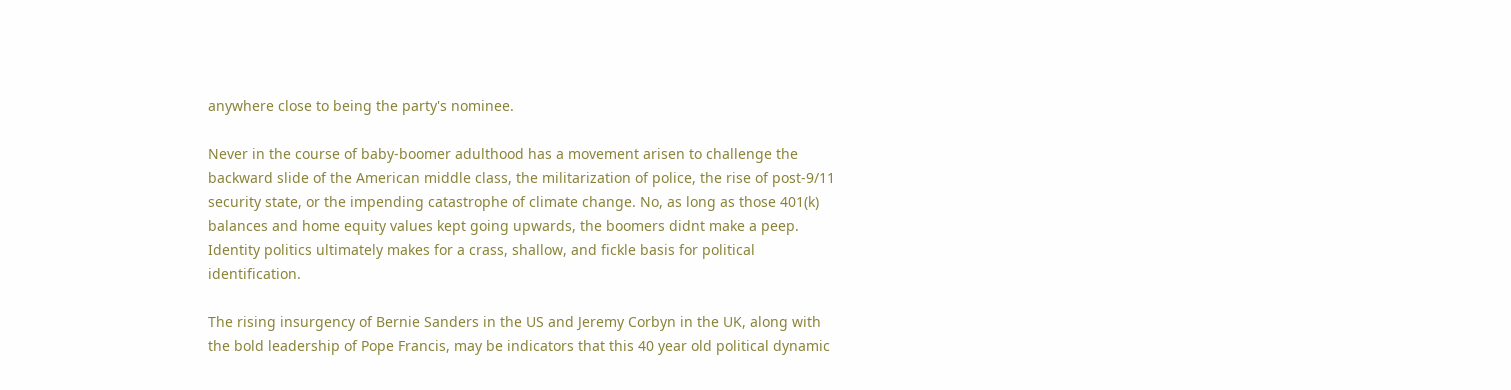anywhere close to being the party's nominee.

Never in the course of baby-boomer adulthood has a movement arisen to challenge the backward slide of the American middle class, the militarization of police, the rise of post-9/11 security state, or the impending catastrophe of climate change. No, as long as those 401(k) balances and home equity values kept going upwards, the boomers didnt make a peep. Identity politics ultimately makes for a crass, shallow, and fickle basis for political identification.

The rising insurgency of Bernie Sanders in the US and Jeremy Corbyn in the UK, along with the bold leadership of Pope Francis, may be indicators that this 40 year old political dynamic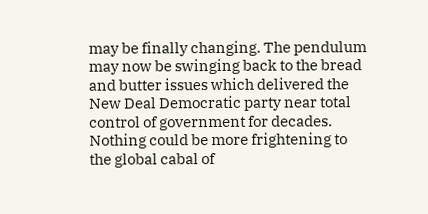may be finally changing. The pendulum may now be swinging back to the bread and butter issues which delivered the New Deal Democratic party near total control of government for decades. Nothing could be more frightening to the global cabal of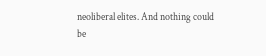neoliberal elites. And nothing could be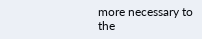more necessary to the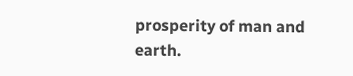prosperity of man and earth.